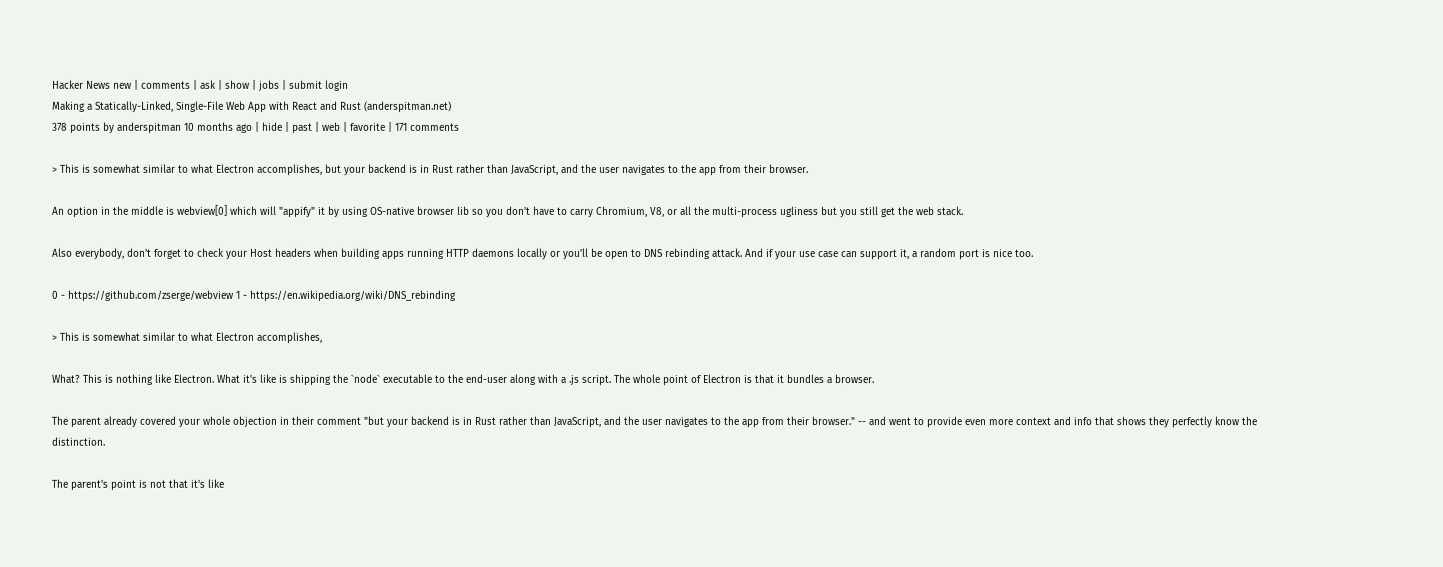Hacker News new | comments | ask | show | jobs | submit login
Making a Statically-Linked, Single-File Web App with React and Rust (anderspitman.net)
378 points by anderspitman 10 months ago | hide | past | web | favorite | 171 comments

> This is somewhat similar to what Electron accomplishes, but your backend is in Rust rather than JavaScript, and the user navigates to the app from their browser.

An option in the middle is webview[0] which will "appify" it by using OS-native browser lib so you don't have to carry Chromium, V8, or all the multi-process ugliness but you still get the web stack.

Also everybody, don't forget to check your Host headers when building apps running HTTP daemons locally or you'll be open to DNS rebinding attack. And if your use case can support it, a random port is nice too.

0 - https://github.com/zserge/webview 1 - https://en.wikipedia.org/wiki/DNS_rebinding

> This is somewhat similar to what Electron accomplishes,

What? This is nothing like Electron. What it's like is shipping the `node` executable to the end-user along with a .js script. The whole point of Electron is that it bundles a browser.

The parent already covered your whole objection in their comment "but your backend is in Rust rather than JavaScript, and the user navigates to the app from their browser." -- and went to provide even more context and info that shows they perfectly know the distinction.

The parent's point is not that it's like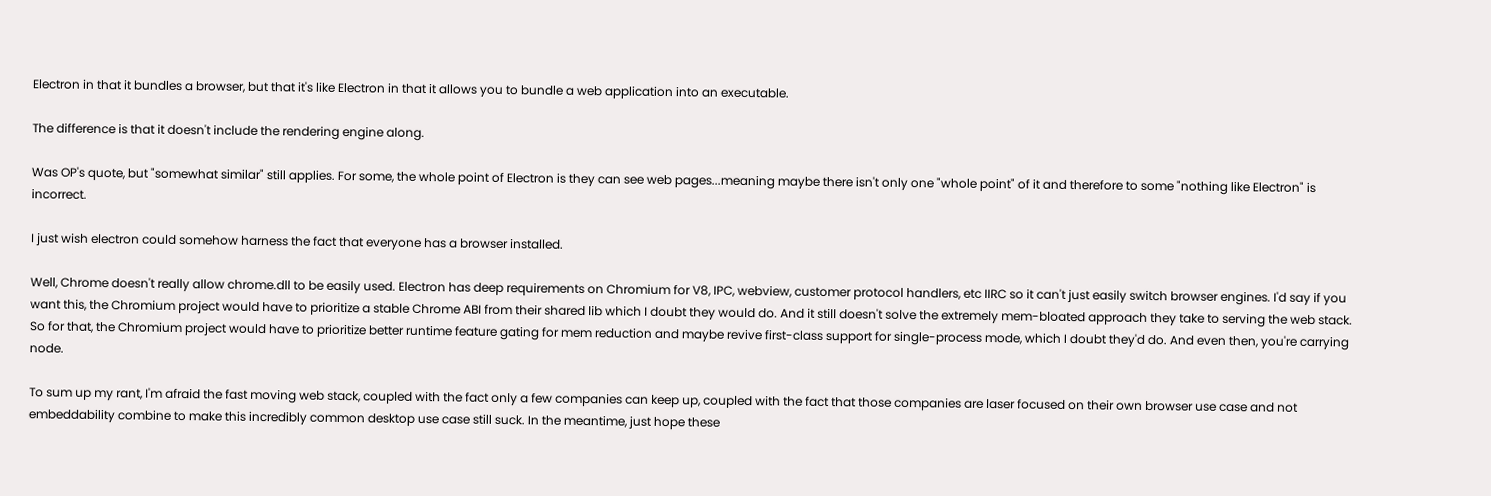Electron in that it bundles a browser, but that it's like Electron in that it allows you to bundle a web application into an executable.

The difference is that it doesn't include the rendering engine along.

Was OP's quote, but "somewhat similar" still applies. For some, the whole point of Electron is they can see web pages...meaning maybe there isn't only one "whole point" of it and therefore to some "nothing like Electron" is incorrect.

I just wish electron could somehow harness the fact that everyone has a browser installed.

Well, Chrome doesn't really allow chrome.dll to be easily used. Electron has deep requirements on Chromium for V8, IPC, webview, customer protocol handlers, etc IIRC so it can't just easily switch browser engines. I'd say if you want this, the Chromium project would have to prioritize a stable Chrome ABI from their shared lib which I doubt they would do. And it still doesn't solve the extremely mem-bloated approach they take to serving the web stack. So for that, the Chromium project would have to prioritize better runtime feature gating for mem reduction and maybe revive first-class support for single-process mode, which I doubt they'd do. And even then, you're carrying node.

To sum up my rant, I'm afraid the fast moving web stack, coupled with the fact only a few companies can keep up, coupled with the fact that those companies are laser focused on their own browser use case and not embeddability combine to make this incredibly common desktop use case still suck. In the meantime, just hope these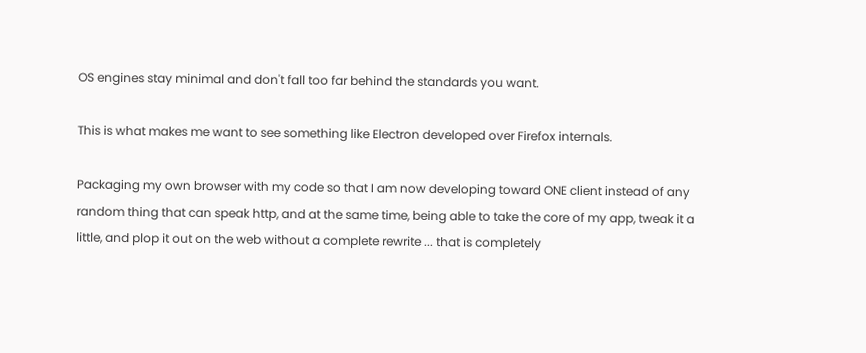OS engines stay minimal and don't fall too far behind the standards you want.

This is what makes me want to see something like Electron developed over Firefox internals.

Packaging my own browser with my code so that I am now developing toward ONE client instead of any random thing that can speak http, and at the same time, being able to take the core of my app, tweak it a little, and plop it out on the web without a complete rewrite ... that is completely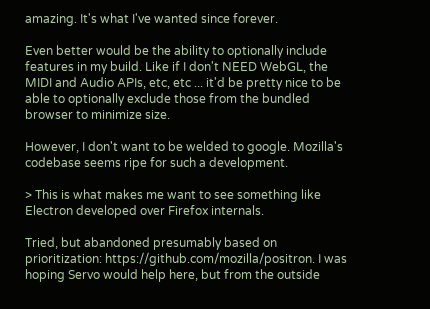amazing. It's what I've wanted since forever.

Even better would be the ability to optionally include features in my build. Like if I don't NEED WebGL, the MIDI and Audio APIs, etc, etc ... it'd be pretty nice to be able to optionally exclude those from the bundled browser to minimize size.

However, I don't want to be welded to google. Mozilla's codebase seems ripe for such a development.

> This is what makes me want to see something like Electron developed over Firefox internals.

Tried, but abandoned presumably based on prioritization: https://github.com/mozilla/positron. I was hoping Servo would help here, but from the outside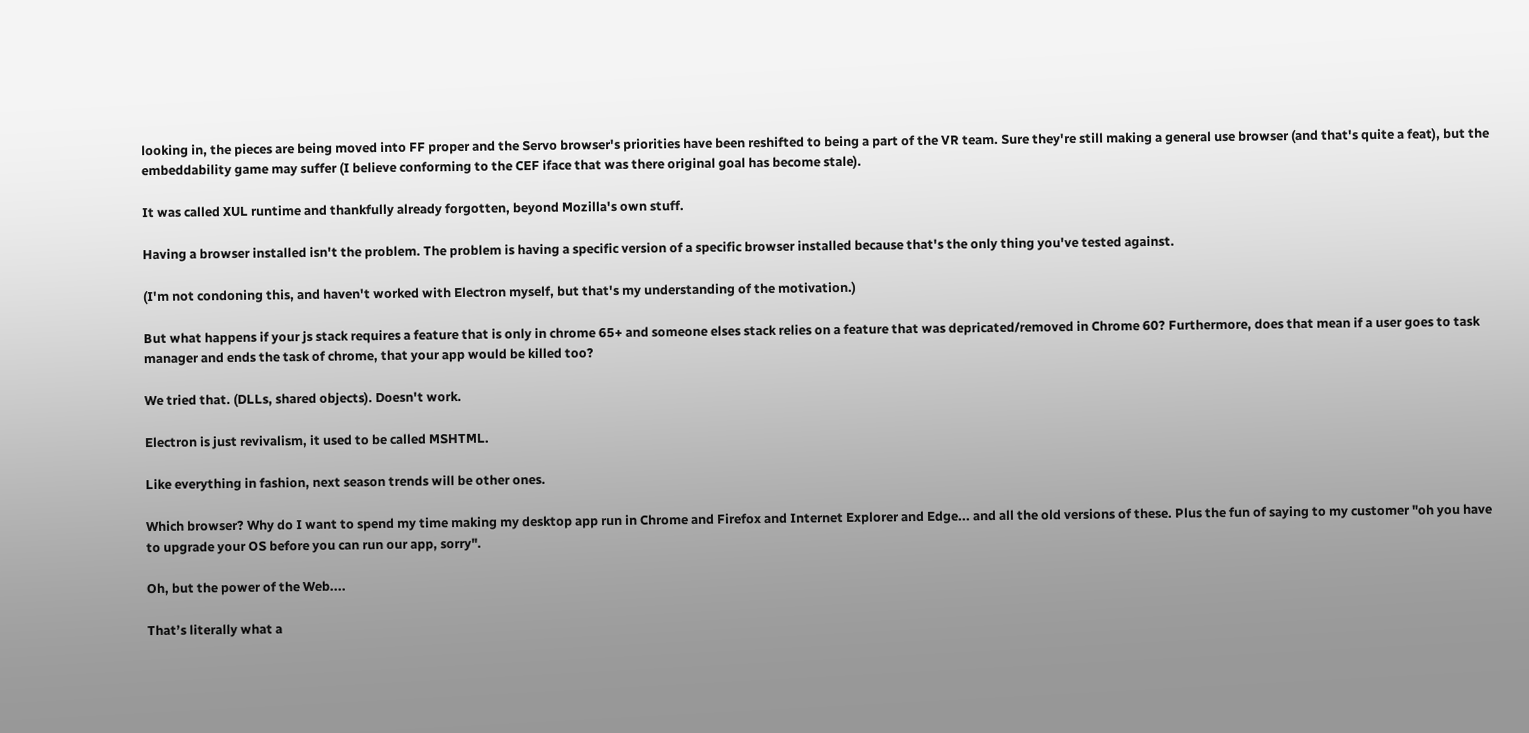looking in, the pieces are being moved into FF proper and the Servo browser's priorities have been reshifted to being a part of the VR team. Sure they're still making a general use browser (and that's quite a feat), but the embeddability game may suffer (I believe conforming to the CEF iface that was there original goal has become stale).

It was called XUL runtime and thankfully already forgotten, beyond Mozilla's own stuff.

Having a browser installed isn't the problem. The problem is having a specific version of a specific browser installed because that's the only thing you've tested against.

(I'm not condoning this, and haven't worked with Electron myself, but that's my understanding of the motivation.)

But what happens if your js stack requires a feature that is only in chrome 65+ and someone elses stack relies on a feature that was depricated/removed in Chrome 60? Furthermore, does that mean if a user goes to task manager and ends the task of chrome, that your app would be killed too?

We tried that. (DLLs, shared objects). Doesn't work.

Electron is just revivalism, it used to be called MSHTML.

Like everything in fashion, next season trends will be other ones.

Which browser? Why do I want to spend my time making my desktop app run in Chrome and Firefox and Internet Explorer and Edge... and all the old versions of these. Plus the fun of saying to my customer "oh you have to upgrade your OS before you can run our app, sorry".

Oh, but the power of the Web....

That’s literally what a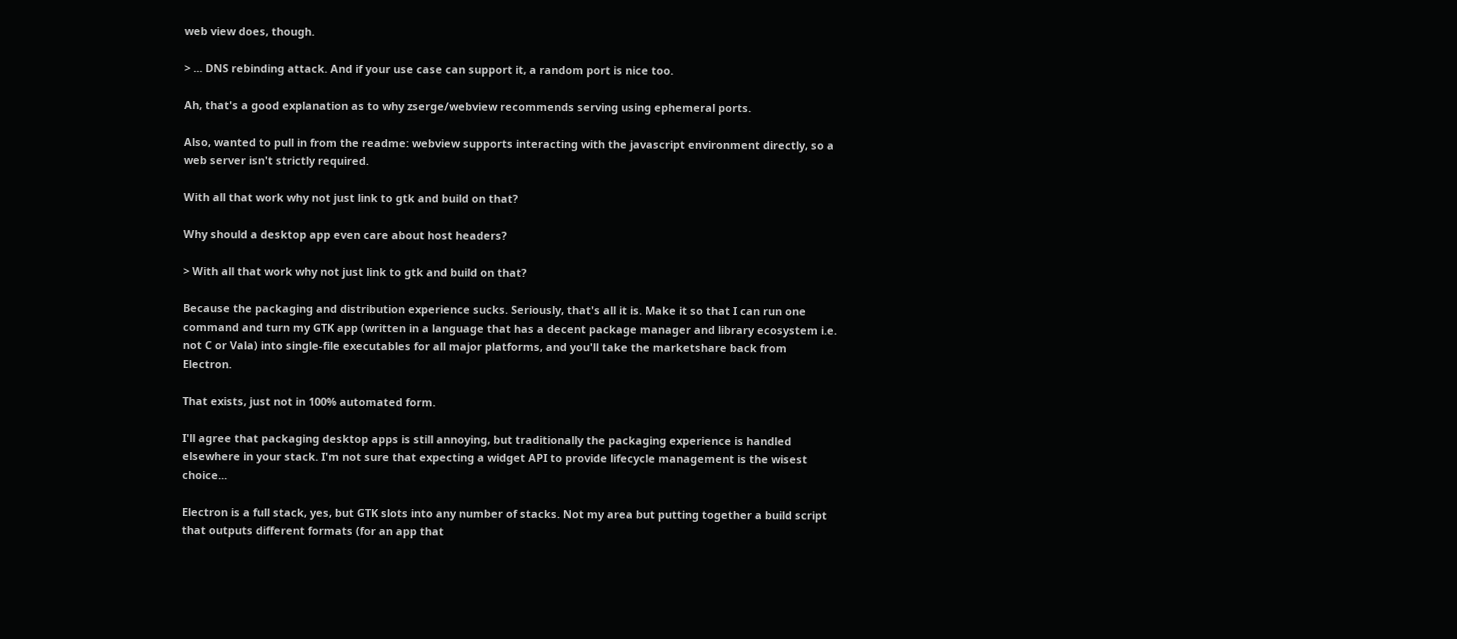web view does, though.

> ... DNS rebinding attack. And if your use case can support it, a random port is nice too.

Ah, that's a good explanation as to why zserge/webview recommends serving using ephemeral ports.

Also, wanted to pull in from the readme: webview supports interacting with the javascript environment directly, so a web server isn't strictly required.

With all that work why not just link to gtk and build on that?

Why should a desktop app even care about host headers?

> With all that work why not just link to gtk and build on that?

Because the packaging and distribution experience sucks. Seriously, that's all it is. Make it so that I can run one command and turn my GTK app (written in a language that has a decent package manager and library ecosystem i.e. not C or Vala) into single-file executables for all major platforms, and you'll take the marketshare back from Electron.

That exists, just not in 100% automated form.

I'll agree that packaging desktop apps is still annoying, but traditionally the packaging experience is handled elsewhere in your stack. I'm not sure that expecting a widget API to provide lifecycle management is the wisest choice...

Electron is a full stack, yes, but GTK slots into any number of stacks. Not my area but putting together a build script that outputs different formats (for an app that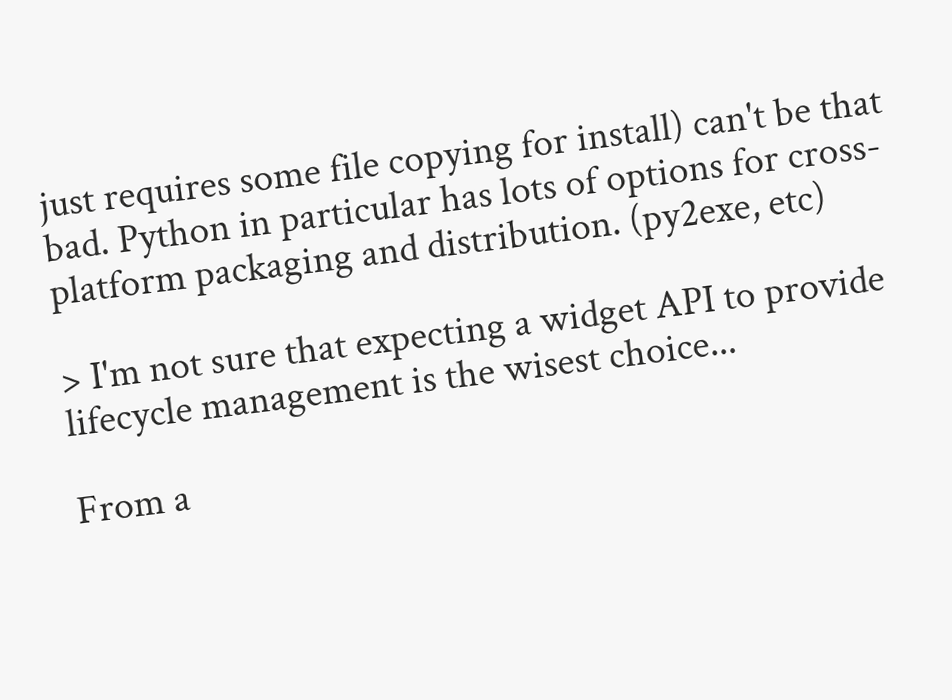just requires some file copying for install) can't be that bad. Python in particular has lots of options for cross-platform packaging and distribution. (py2exe, etc)

> I'm not sure that expecting a widget API to provide lifecycle management is the wisest choice...

From a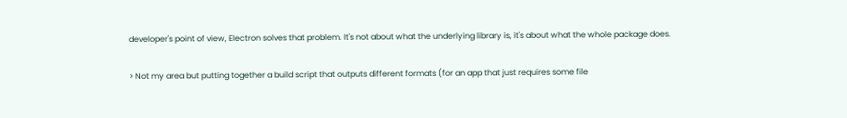developer's point of view, Electron solves that problem. It's not about what the underlying library is, it's about what the whole package does.

> Not my area but putting together a build script that outputs different formats (for an app that just requires some file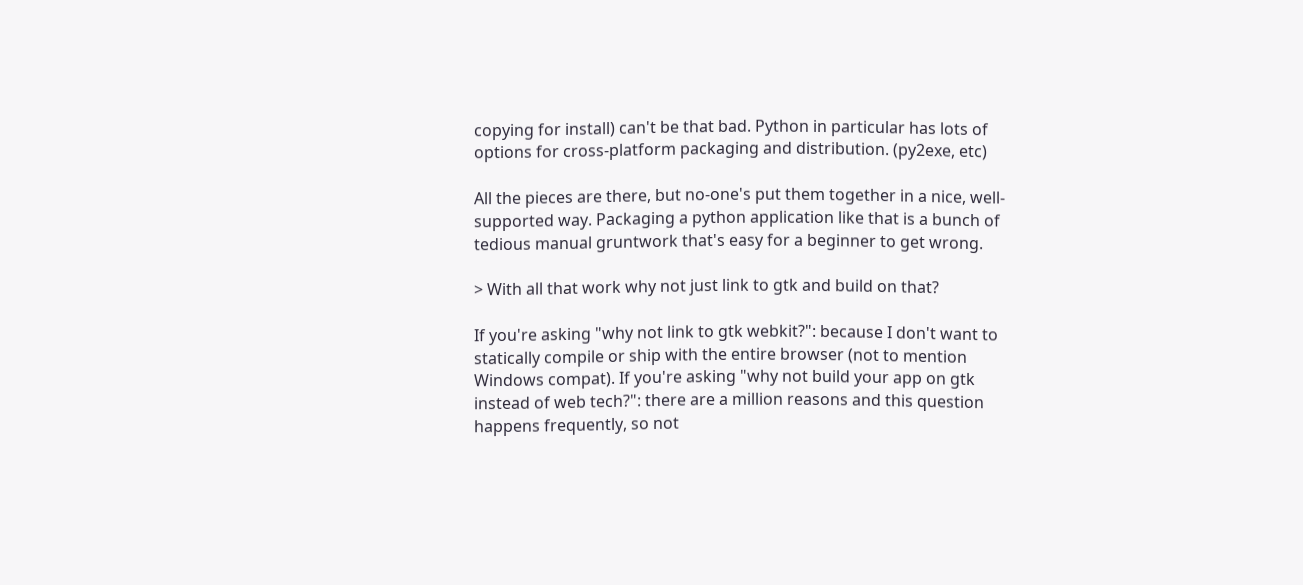copying for install) can't be that bad. Python in particular has lots of options for cross-platform packaging and distribution. (py2exe, etc)

All the pieces are there, but no-one's put them together in a nice, well-supported way. Packaging a python application like that is a bunch of tedious manual gruntwork that's easy for a beginner to get wrong.

> With all that work why not just link to gtk and build on that?

If you're asking "why not link to gtk webkit?": because I don't want to statically compile or ship with the entire browser (not to mention Windows compat). If you're asking "why not build your app on gtk instead of web tech?": there are a million reasons and this question happens frequently, so not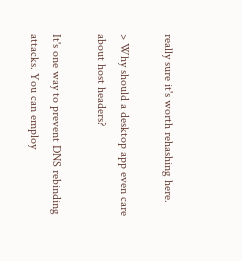really sure it's worth rehashing here.

> Why should a desktop app even care about host headers?

It's one way to prevent DNS rebinding attacks. You can employ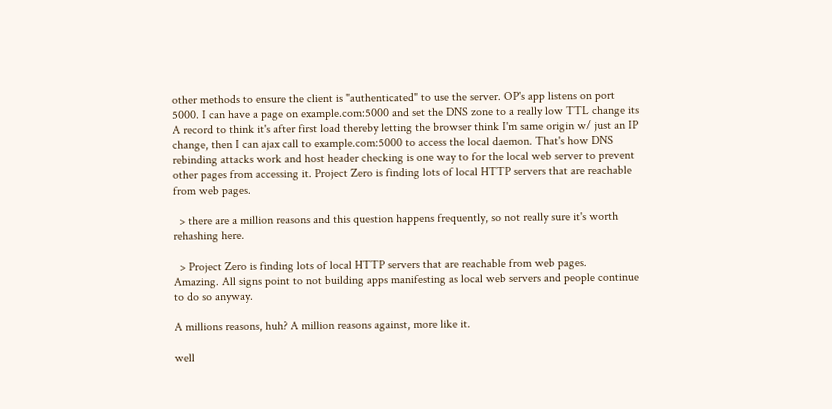other methods to ensure the client is "authenticated" to use the server. OP's app listens on port 5000. I can have a page on example.com:5000 and set the DNS zone to a really low TTL change its A record to think it's after first load thereby letting the browser think I'm same origin w/ just an IP change, then I can ajax call to example.com:5000 to access the local daemon. That's how DNS rebinding attacks work and host header checking is one way to for the local web server to prevent other pages from accessing it. Project Zero is finding lots of local HTTP servers that are reachable from web pages.

  > there are a million reasons and this question happens frequently, so not really sure it's worth rehashing here.

  > Project Zero is finding lots of local HTTP servers that are reachable from web pages.
Amazing. All signs point to not building apps manifesting as local web servers and people continue to do so anyway.

A millions reasons, huh? A million reasons against, more like it.

well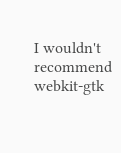I wouldn't recommend webkit-gtk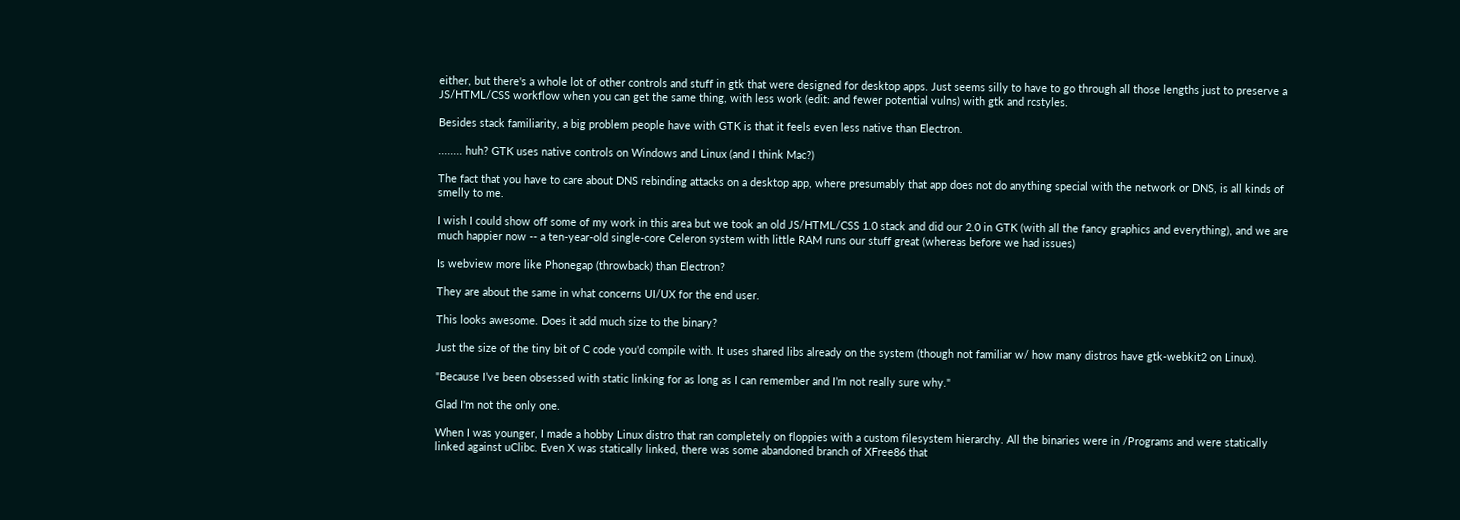either, but there's a whole lot of other controls and stuff in gtk that were designed for desktop apps. Just seems silly to have to go through all those lengths just to preserve a JS/HTML/CSS workflow when you can get the same thing, with less work (edit: and fewer potential vulns) with gtk and rcstyles.

Besides stack familiarity, a big problem people have with GTK is that it feels even less native than Electron.

........ huh? GTK uses native controls on Windows and Linux (and I think Mac?)

The fact that you have to care about DNS rebinding attacks on a desktop app, where presumably that app does not do anything special with the network or DNS, is all kinds of smelly to me.

I wish I could show off some of my work in this area but we took an old JS/HTML/CSS 1.0 stack and did our 2.0 in GTK (with all the fancy graphics and everything), and we are much happier now -- a ten-year-old single-core Celeron system with little RAM runs our stuff great (whereas before we had issues)

Is webview more like Phonegap (throwback) than Electron?

They are about the same in what concerns UI/UX for the end user.

This looks awesome. Does it add much size to the binary?

Just the size of the tiny bit of C code you'd compile with. It uses shared libs already on the system (though not familiar w/ how many distros have gtk-webkit2 on Linux).

"Because I’ve been obsessed with static linking for as long as I can remember and I’m not really sure why."

Glad I'm not the only one.

When I was younger, I made a hobby Linux distro that ran completely on floppies with a custom filesystem hierarchy. All the binaries were in /Programs and were statically linked against uClibc. Even X was statically linked, there was some abandoned branch of XFree86 that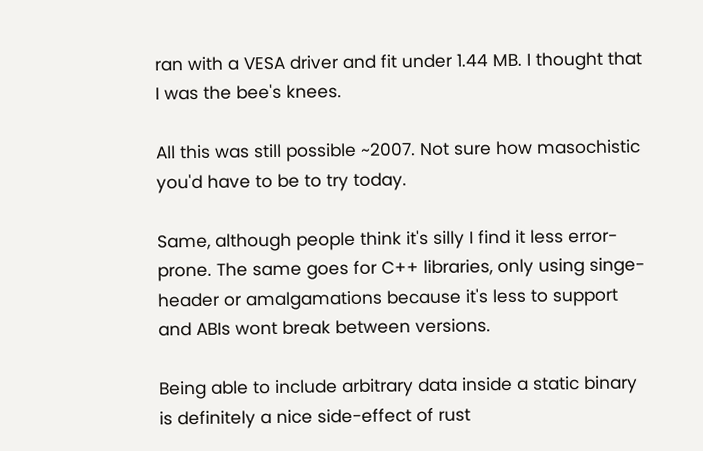ran with a VESA driver and fit under 1.44 MB. I thought that I was the bee's knees.

All this was still possible ~2007. Not sure how masochistic you'd have to be to try today.

Same, although people think it's silly I find it less error-prone. The same goes for C++ libraries, only using singe-header or amalgamations because it's less to support and ABIs wont break between versions.

Being able to include arbitrary data inside a static binary is definitely a nice side-effect of rust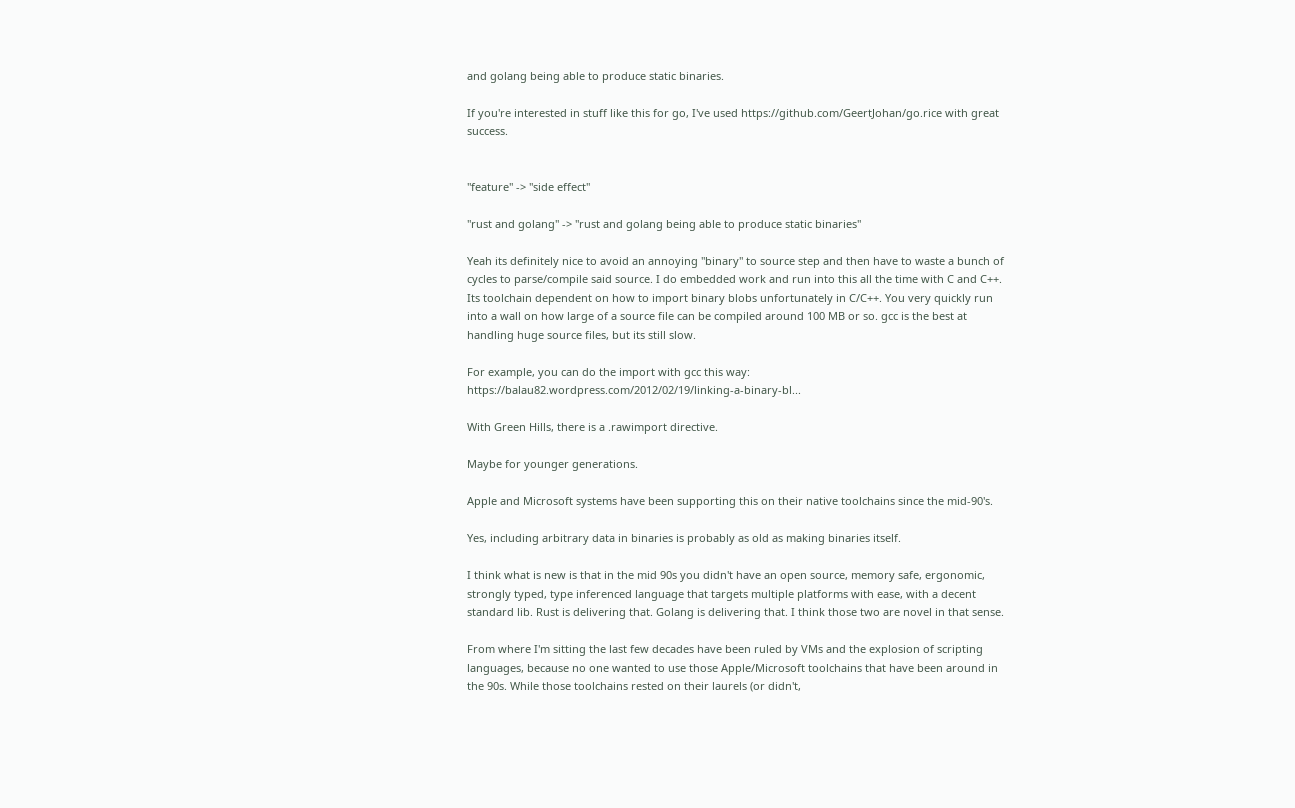and golang being able to produce static binaries.

If you're interested in stuff like this for go, I've used https://github.com/GeertJohan/go.rice with great success.


"feature" -> "side effect"

"rust and golang" -> "rust and golang being able to produce static binaries"

Yeah its definitely nice to avoid an annoying "binary" to source step and then have to waste a bunch of cycles to parse/compile said source. I do embedded work and run into this all the time with C and C++. Its toolchain dependent on how to import binary blobs unfortunately in C/C++. You very quickly run into a wall on how large of a source file can be compiled around 100 MB or so. gcc is the best at handling huge source files, but its still slow.

For example, you can do the import with gcc this way: https://balau82.wordpress.com/2012/02/19/linking-a-binary-bl...

With Green Hills, there is a .rawimport directive.

Maybe for younger generations.

Apple and Microsoft systems have been supporting this on their native toolchains since the mid-90's.

Yes, including arbitrary data in binaries is probably as old as making binaries itself.

I think what is new is that in the mid 90s you didn't have an open source, memory safe, ergonomic, strongly typed, type inferenced language that targets multiple platforms with ease, with a decent standard lib. Rust is delivering that. Golang is delivering that. I think those two are novel in that sense.

From where I'm sitting the last few decades have been ruled by VMs and the explosion of scripting languages, because no one wanted to use those Apple/Microsoft toolchains that have been around in the 90s. While those toolchains rested on their laurels (or didn't,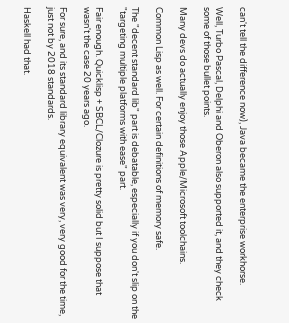can't tell the difference now), Java became the enterprise workhorse.

Well, Turbo Pascal, Delphi and Oberon also supported it, and they check some of those bullet points.

Many devs do actually enjoy those Apple/Microsoft toolchains.

Common Lisp as well. For certain definitions of memory safe.

The "decent standard lib" part is debatable, especially if you don't slip on the "targeting multiple platforms with ease" part.

Fair enough. Quicklisp + SBCL/Clozure is pretty solid but I suppose that wasn't the case 20 years ago.

For sure, and its standard library equivalent was very, very good for the time, just not by 2018 standards.

Haskell had that.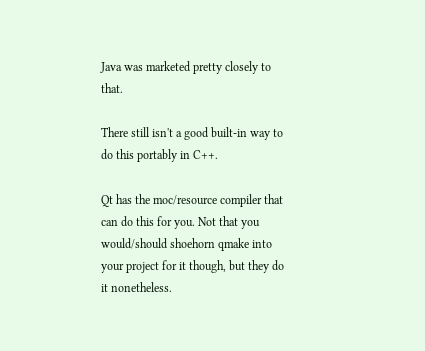Java was marketed pretty closely to that.

There still isn't a good built-in way to do this portably in C++.

Qt has the moc/resource compiler that can do this for you. Not that you would/should shoehorn qmake into your project for it though, but they do it nonetheless.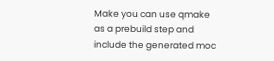Make you can use qmake as a prebuild step and include the generated moc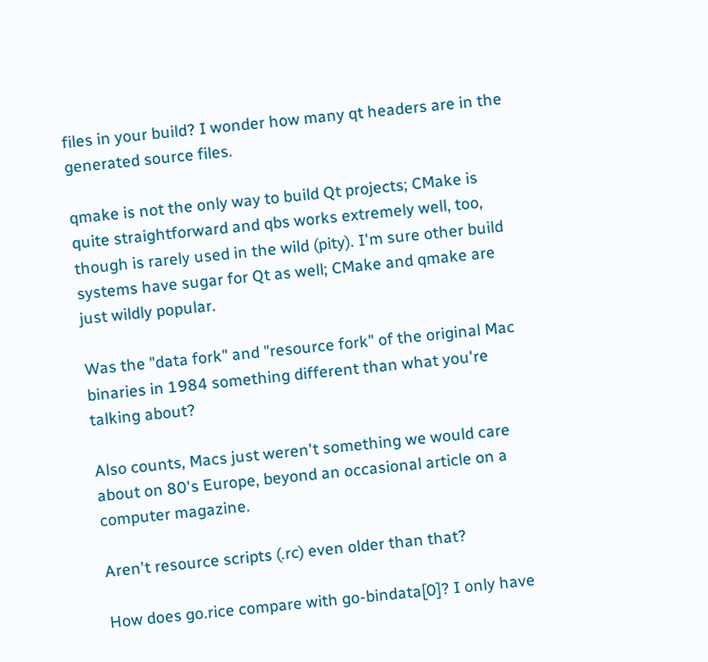files in your build? I wonder how many qt headers are in the generated source files.

qmake is not the only way to build Qt projects; CMake is quite straightforward and qbs works extremely well, too, though is rarely used in the wild (pity). I'm sure other build systems have sugar for Qt as well; CMake and qmake are just wildly popular.

Was the "data fork" and "resource fork" of the original Mac binaries in 1984 something different than what you're talking about?

Also counts, Macs just weren't something we would care about on 80's Europe, beyond an occasional article on a computer magazine.

Aren't resource scripts (.rc) even older than that?

How does go.rice compare with go-bindata[0]? I only have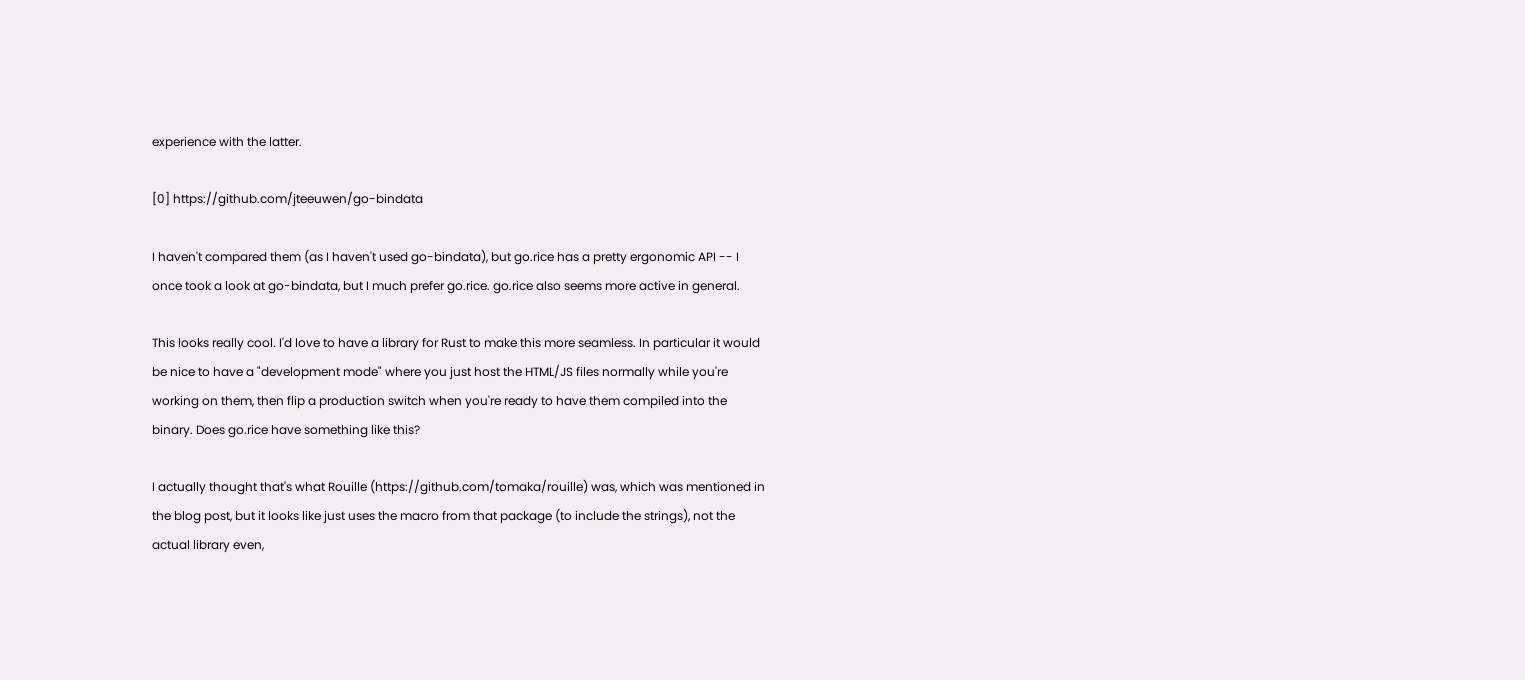experience with the latter.

[0] https://github.com/jteeuwen/go-bindata

I haven't compared them (as I haven't used go-bindata), but go.rice has a pretty ergonomic API -- I once took a look at go-bindata, but I much prefer go.rice. go.rice also seems more active in general.

This looks really cool. I'd love to have a library for Rust to make this more seamless. In particular it would be nice to have a "development mode" where you just host the HTML/JS files normally while you're working on them, then flip a production switch when you're ready to have them compiled into the binary. Does go.rice have something like this?

I actually thought that's what Rouille (https://github.com/tomaka/rouille) was, which was mentioned in the blog post, but it looks like just uses the macro from that package (to include the strings), not the actual library even,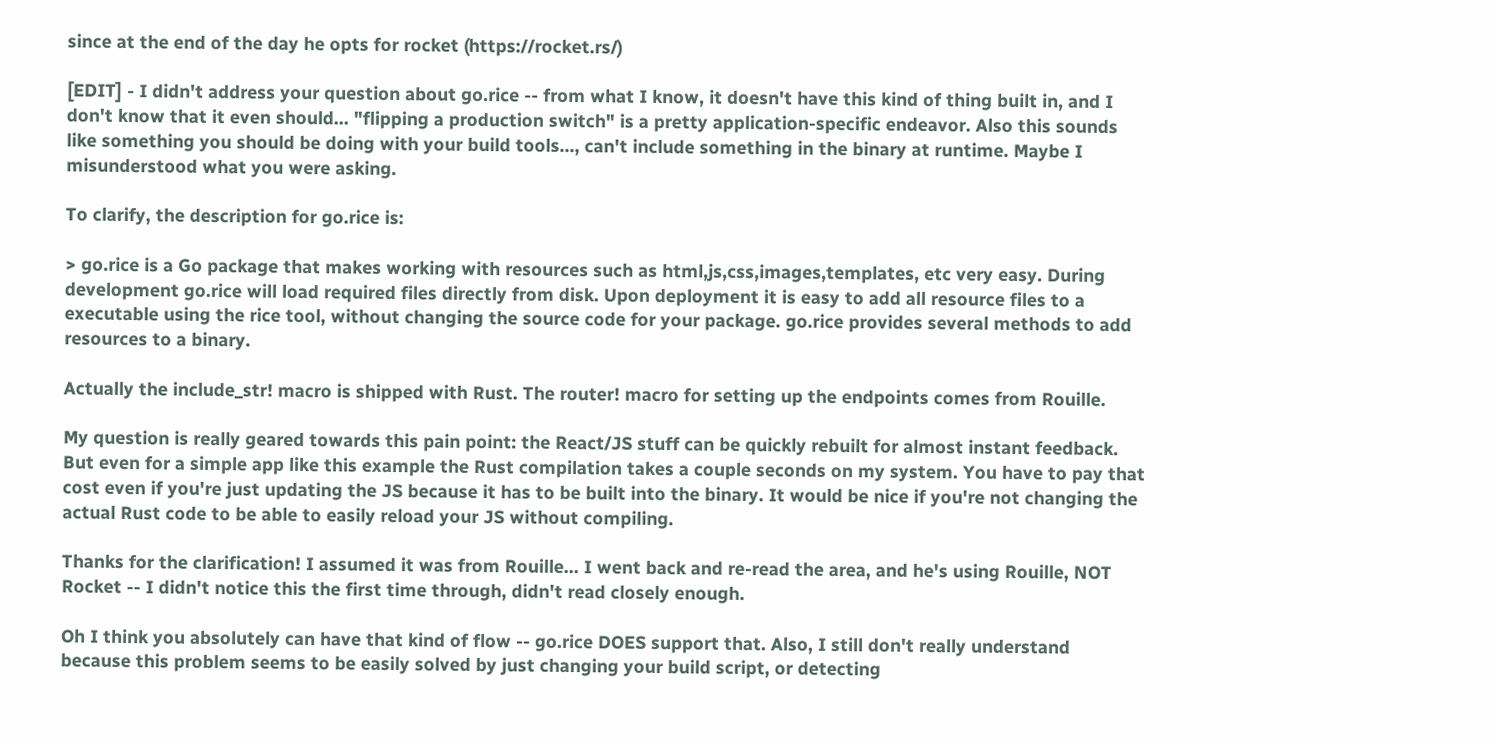since at the end of the day he opts for rocket (https://rocket.rs/)

[EDIT] - I didn't address your question about go.rice -- from what I know, it doesn't have this kind of thing built in, and I don't know that it even should... "flipping a production switch" is a pretty application-specific endeavor. Also this sounds like something you should be doing with your build tools..., can't include something in the binary at runtime. Maybe I misunderstood what you were asking.

To clarify, the description for go.rice is:

> go.rice is a Go package that makes working with resources such as html,js,css,images,templates, etc very easy. During development go.rice will load required files directly from disk. Upon deployment it is easy to add all resource files to a executable using the rice tool, without changing the source code for your package. go.rice provides several methods to add resources to a binary.

Actually the include_str! macro is shipped with Rust. The router! macro for setting up the endpoints comes from Rouille.

My question is really geared towards this pain point: the React/JS stuff can be quickly rebuilt for almost instant feedback. But even for a simple app like this example the Rust compilation takes a couple seconds on my system. You have to pay that cost even if you're just updating the JS because it has to be built into the binary. It would be nice if you're not changing the actual Rust code to be able to easily reload your JS without compiling.

Thanks for the clarification! I assumed it was from Rouille... I went back and re-read the area, and he's using Rouille, NOT Rocket -- I didn't notice this the first time through, didn't read closely enough.

Oh I think you absolutely can have that kind of flow -- go.rice DOES support that. Also, I still don't really understand because this problem seems to be easily solved by just changing your build script, or detecting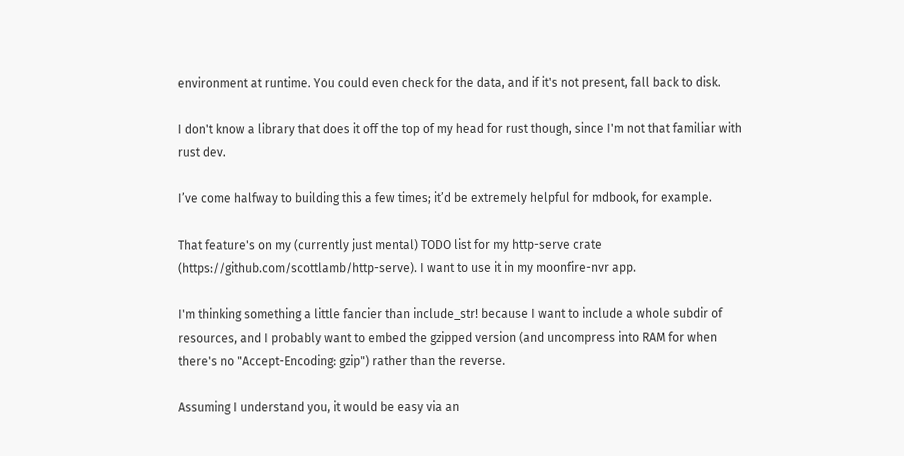environment at runtime. You could even check for the data, and if it's not present, fall back to disk.

I don't know a library that does it off the top of my head for rust though, since I'm not that familiar with rust dev.

I’ve come halfway to building this a few times; it’d be extremely helpful for mdbook, for example.

That feature's on my (currently just mental) TODO list for my http-serve crate (https://github.com/scottlamb/http-serve). I want to use it in my moonfire-nvr app.

I'm thinking something a little fancier than include_str! because I want to include a whole subdir of resources, and I probably want to embed the gzipped version (and uncompress into RAM for when there's no "Accept-Encoding: gzip") rather than the reverse.

Assuming I understand you, it would be easy via an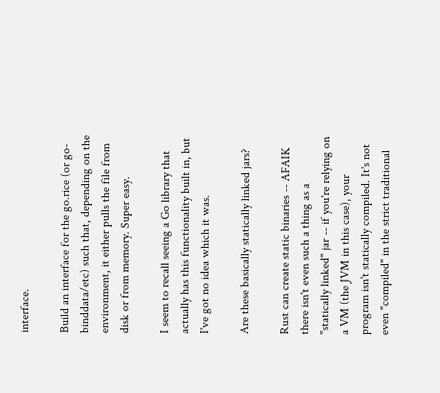interface.

Build an interface for the go.rice (or go-binddata/etc) such that, depending on the environment, it either pulls the file from disk or from memory. Super easy.

I seem to recall seeing a Go library that actually has this functionality built in, but I've got no idea which it was.

Are these basically statically linked jars?

Rust can create static binaries -- AFAIK there isn't even such a thing as a "statically linked" jar -- if you're relying on a VM (the JVM in this case), your program isn't statically compiled. It's not even "compiled" in the strict traditional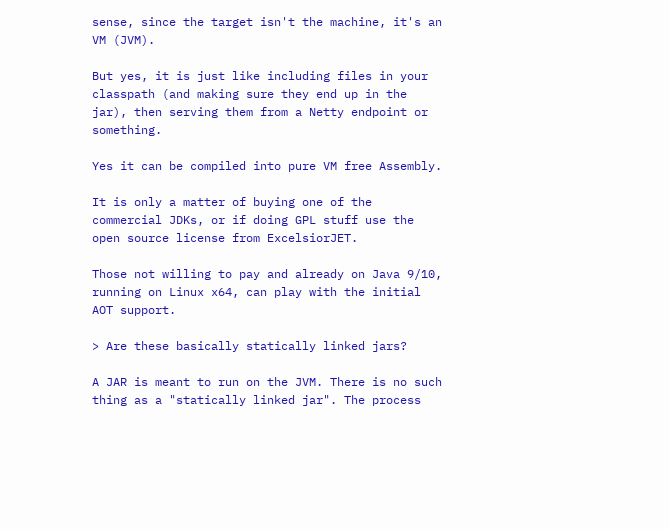sense, since the target isn't the machine, it's an VM (JVM).

But yes, it is just like including files in your classpath (and making sure they end up in the jar), then serving them from a Netty endpoint or something.

Yes it can be compiled into pure VM free Assembly.

It is only a matter of buying one of the commercial JDKs, or if doing GPL stuff use the open source license from ExcelsiorJET.

Those not willing to pay and already on Java 9/10, running on Linux x64, can play with the initial AOT support.

> Are these basically statically linked jars?

A JAR is meant to run on the JVM. There is no such thing as a "statically linked jar". The process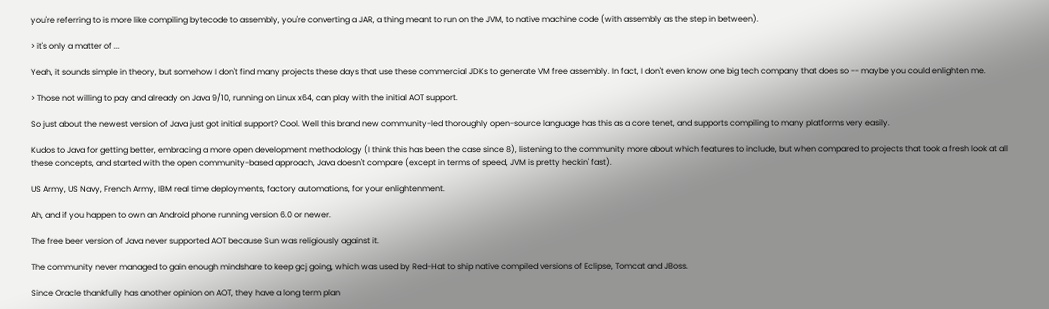you're referring to is more like compiling bytecode to assembly, you're converting a JAR, a thing meant to run on the JVM, to native machine code (with assembly as the step in between).

> it's only a matter of ...

Yeah, it sounds simple in theory, but somehow I don't find many projects these days that use these commercial JDKs to generate VM free assembly. In fact, I don't even know one big tech company that does so -- maybe you could enlighten me.

> Those not willing to pay and already on Java 9/10, running on Linux x64, can play with the initial AOT support.

So just about the newest version of Java just got initial support? Cool. Well this brand new community-led thoroughly open-source language has this as a core tenet, and supports compiling to many platforms very easily.

Kudos to Java for getting better, embracing a more open development methodology (I think this has been the case since 8), listening to the community more about which features to include, but when compared to projects that took a fresh look at all these concepts, and started with the open community-based approach, Java doesn't compare (except in terms of speed, JVM is pretty heckin' fast).

US Army, US Navy, French Army, IBM real time deployments, factory automations, for your enlightenment.

Ah, and if you happen to own an Android phone running version 6.0 or newer.

The free beer version of Java never supported AOT because Sun was religiously against it.

The community never managed to gain enough mindshare to keep gcj going, which was used by Red-Hat to ship native compiled versions of Eclipse, Tomcat and JBoss.

Since Oracle thankfully has another opinion on AOT, they have a long term plan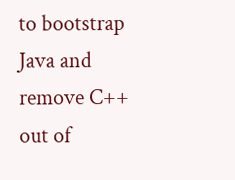to bootstrap Java and remove C++ out of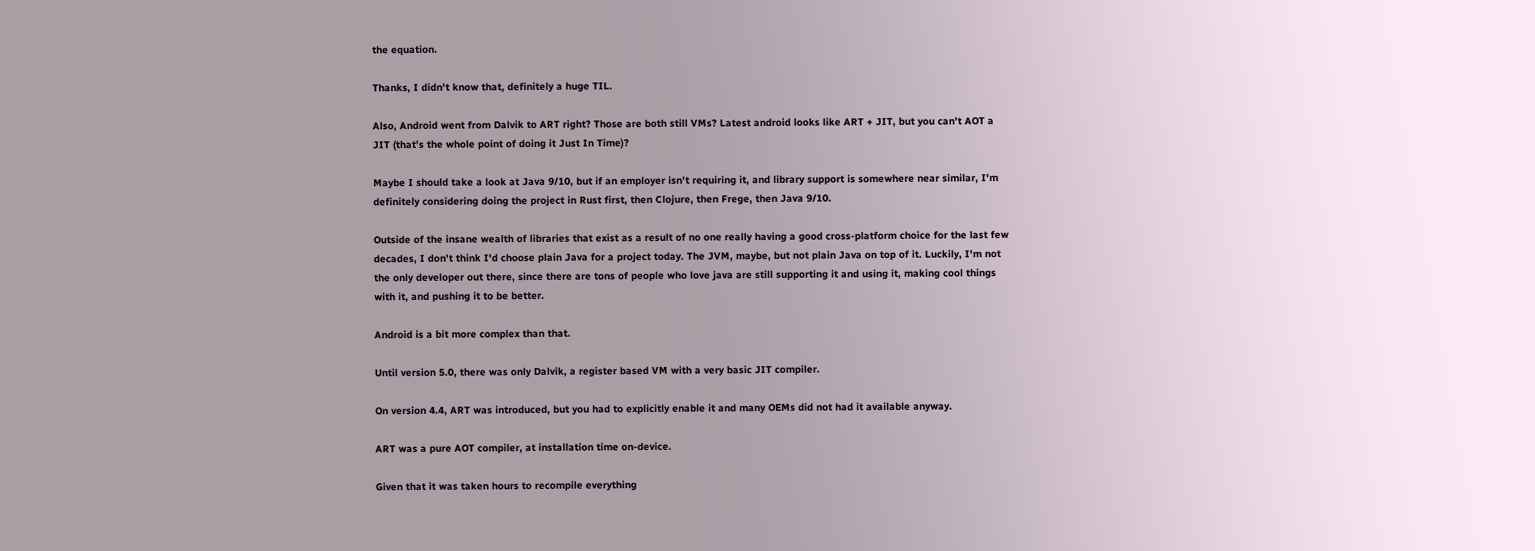the equation.

Thanks, I didn't know that, definitely a huge TIL.

Also, Android went from Dalvik to ART right? Those are both still VMs? Latest android looks like ART + JIT, but you can't AOT a JIT (that's the whole point of doing it Just In Time)?

Maybe I should take a look at Java 9/10, but if an employer isn't requiring it, and library support is somewhere near similar, I'm definitely considering doing the project in Rust first, then Clojure, then Frege, then Java 9/10.

Outside of the insane wealth of libraries that exist as a result of no one really having a good cross-platform choice for the last few decades, I don't think I'd choose plain Java for a project today. The JVM, maybe, but not plain Java on top of it. Luckily, I'm not the only developer out there, since there are tons of people who love java are still supporting it and using it, making cool things with it, and pushing it to be better.

Android is a bit more complex than that.

Until version 5.0, there was only Dalvik, a register based VM with a very basic JIT compiler.

On version 4.4, ART was introduced, but you had to explicitly enable it and many OEMs did not had it available anyway.

ART was a pure AOT compiler, at installation time on-device.

Given that it was taken hours to recompile everything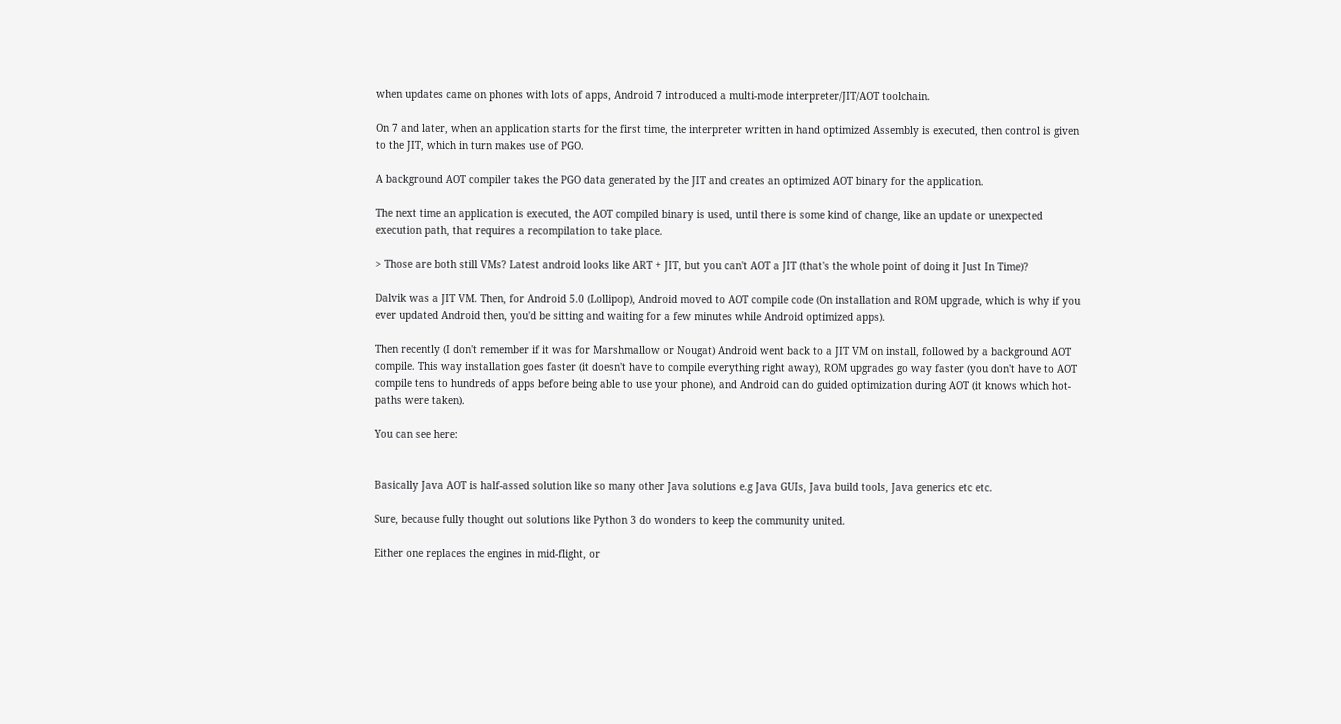when updates came on phones with lots of apps, Android 7 introduced a multi-mode interpreter/JIT/AOT toolchain.

On 7 and later, when an application starts for the first time, the interpreter written in hand optimized Assembly is executed, then control is given to the JIT, which in turn makes use of PGO.

A background AOT compiler takes the PGO data generated by the JIT and creates an optimized AOT binary for the application.

The next time an application is executed, the AOT compiled binary is used, until there is some kind of change, like an update or unexpected execution path, that requires a recompilation to take place.

> Those are both still VMs? Latest android looks like ART + JIT, but you can't AOT a JIT (that's the whole point of doing it Just In Time)?

Dalvik was a JIT VM. Then, for Android 5.0 (Lollipop), Android moved to AOT compile code (On installation and ROM upgrade, which is why if you ever updated Android then, you'd be sitting and waiting for a few minutes while Android optimized apps).

Then recently (I don't remember if it was for Marshmallow or Nougat) Android went back to a JIT VM on install, followed by a background AOT compile. This way installation goes faster (it doesn't have to compile everything right away), ROM upgrades go way faster (you don't have to AOT compile tens to hundreds of apps before being able to use your phone), and Android can do guided optimization during AOT (it knows which hot-paths were taken).

You can see here:


Basically Java AOT is half-assed solution like so many other Java solutions e.g Java GUIs, Java build tools, Java generics etc etc.

Sure, because fully thought out solutions like Python 3 do wonders to keep the community united.

Either one replaces the engines in mid-flight, or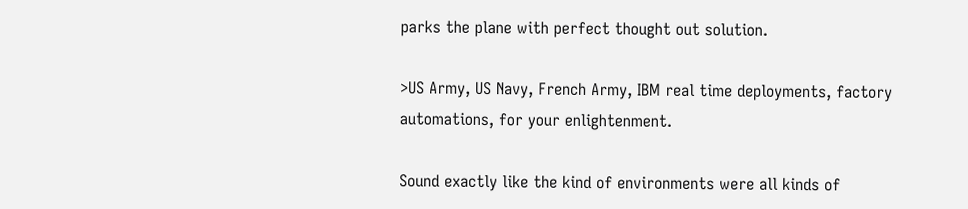parks the plane with perfect thought out solution.

>US Army, US Navy, French Army, IBM real time deployments, factory automations, for your enlightenment.

Sound exactly like the kind of environments were all kinds of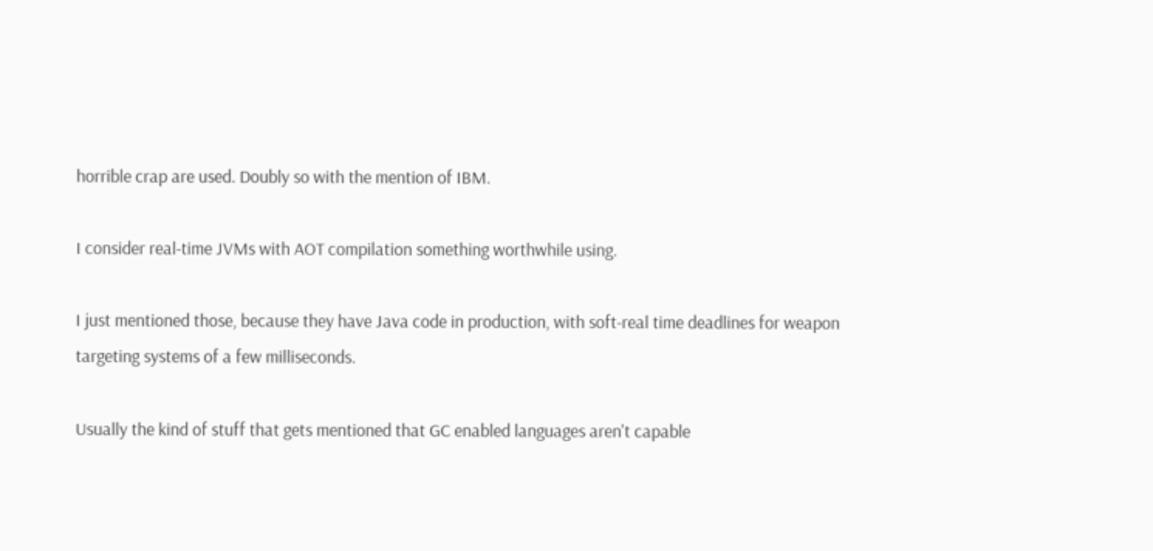horrible crap are used. Doubly so with the mention of IBM.

I consider real-time JVMs with AOT compilation something worthwhile using.

I just mentioned those, because they have Java code in production, with soft-real time deadlines for weapon targeting systems of a few milliseconds.

Usually the kind of stuff that gets mentioned that GC enabled languages aren't capable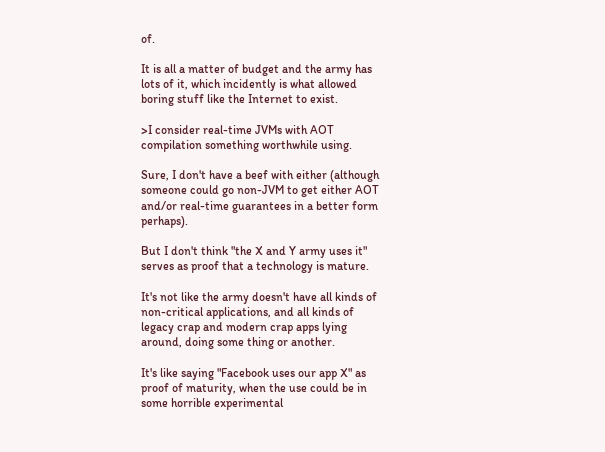of.

It is all a matter of budget and the army has lots of it, which incidently is what allowed boring stuff like the Internet to exist.

>I consider real-time JVMs with AOT compilation something worthwhile using.

Sure, I don't have a beef with either (although someone could go non-JVM to get either AOT and/or real-time guarantees in a better form perhaps).

But I don't think "the X and Y army uses it" serves as proof that a technology is mature.

It's not like the army doesn't have all kinds of non-critical applications, and all kinds of legacy crap and modern crap apps lying around, doing some thing or another.

It's like saying "Facebook uses our app X" as proof of maturity, when the use could be in some horrible experimental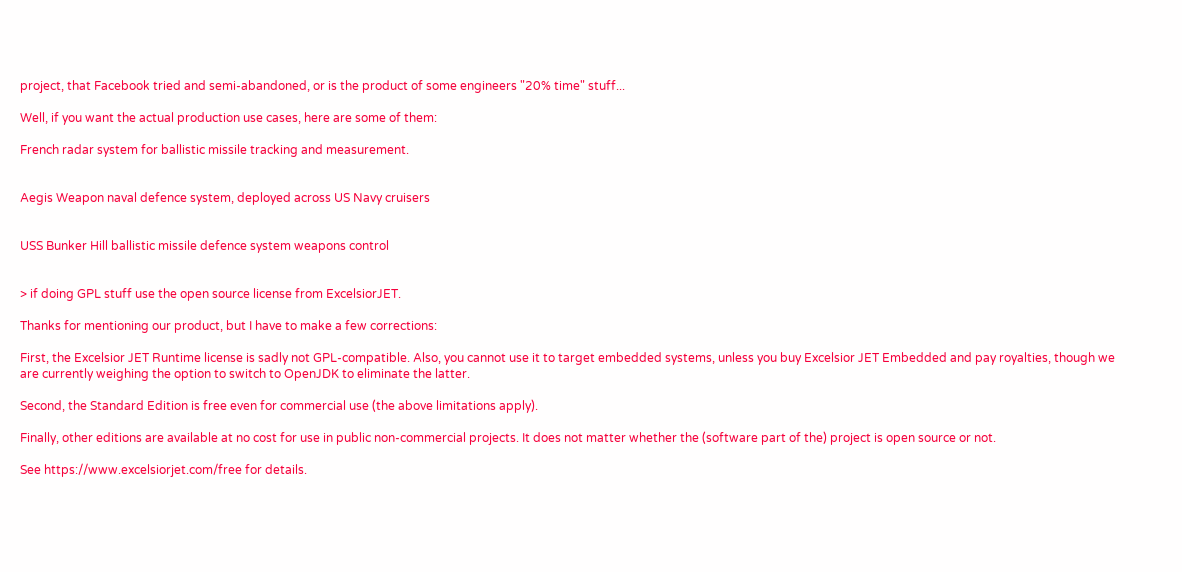project, that Facebook tried and semi-abandoned, or is the product of some engineers "20% time" stuff...

Well, if you want the actual production use cases, here are some of them:

French radar system for ballistic missile tracking and measurement.


Aegis Weapon naval defence system, deployed across US Navy cruisers


USS Bunker Hill ballistic missile defence system weapons control


> if doing GPL stuff use the open source license from ExcelsiorJET.

Thanks for mentioning our product, but I have to make a few corrections:

First, the Excelsior JET Runtime license is sadly not GPL-compatible. Also, you cannot use it to target embedded systems, unless you buy Excelsior JET Embedded and pay royalties, though we are currently weighing the option to switch to OpenJDK to eliminate the latter.

Second, the Standard Edition is free even for commercial use (the above limitations apply).

Finally, other editions are available at no cost for use in public non-commercial projects. It does not matter whether the (software part of the) project is open source or not.

See https://www.excelsiorjet.com/free for details.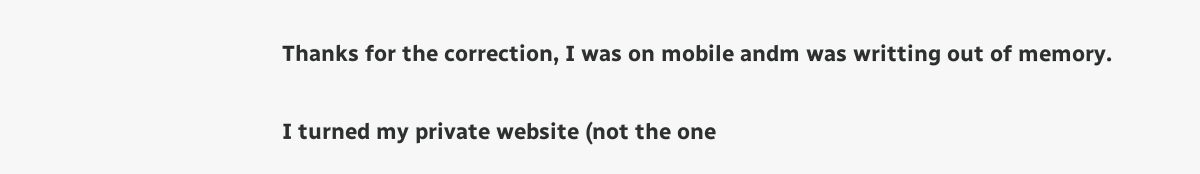Thanks for the correction, I was on mobile andm was writting out of memory.

I turned my private website (not the one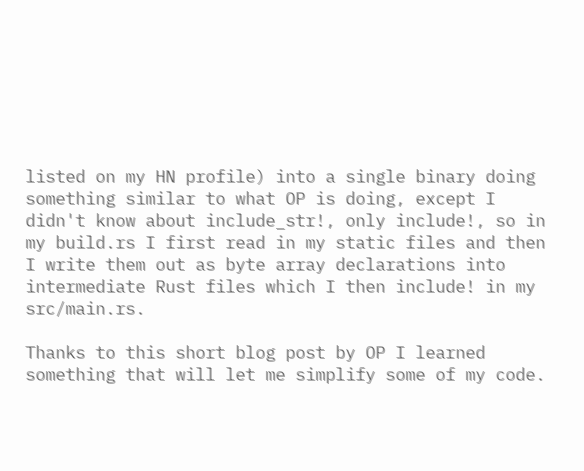listed on my HN profile) into a single binary doing something similar to what OP is doing, except I didn't know about include_str!, only include!, so in my build.rs I first read in my static files and then I write them out as byte array declarations into intermediate Rust files which I then include! in my src/main.rs.

Thanks to this short blog post by OP I learned something that will let me simplify some of my code.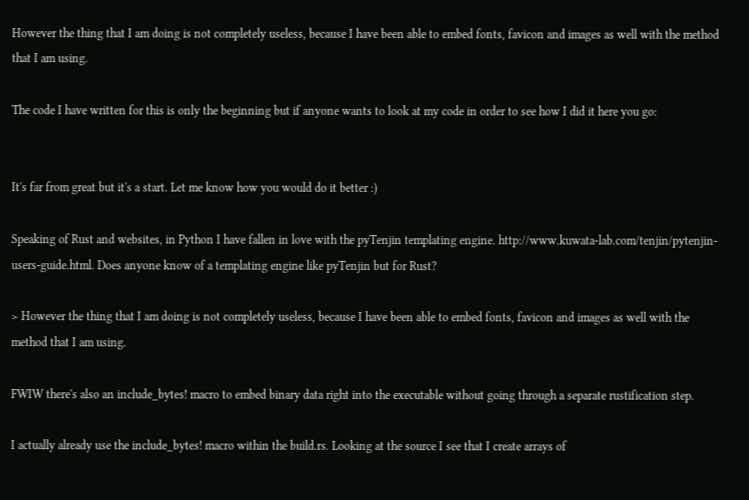However the thing that I am doing is not completely useless, because I have been able to embed fonts, favicon and images as well with the method that I am using.

The code I have written for this is only the beginning but if anyone wants to look at my code in order to see how I did it here you go:


It's far from great but it's a start. Let me know how you would do it better :)

Speaking of Rust and websites, in Python I have fallen in love with the pyTenjin templating engine. http://www.kuwata-lab.com/tenjin/pytenjin-users-guide.html. Does anyone know of a templating engine like pyTenjin but for Rust?

> However the thing that I am doing is not completely useless, because I have been able to embed fonts, favicon and images as well with the method that I am using.

FWIW there's also an include_bytes! macro to embed binary data right into the executable without going through a separate rustification step.

I actually already use the include_bytes! macro within the build.rs. Looking at the source I see that I create arrays of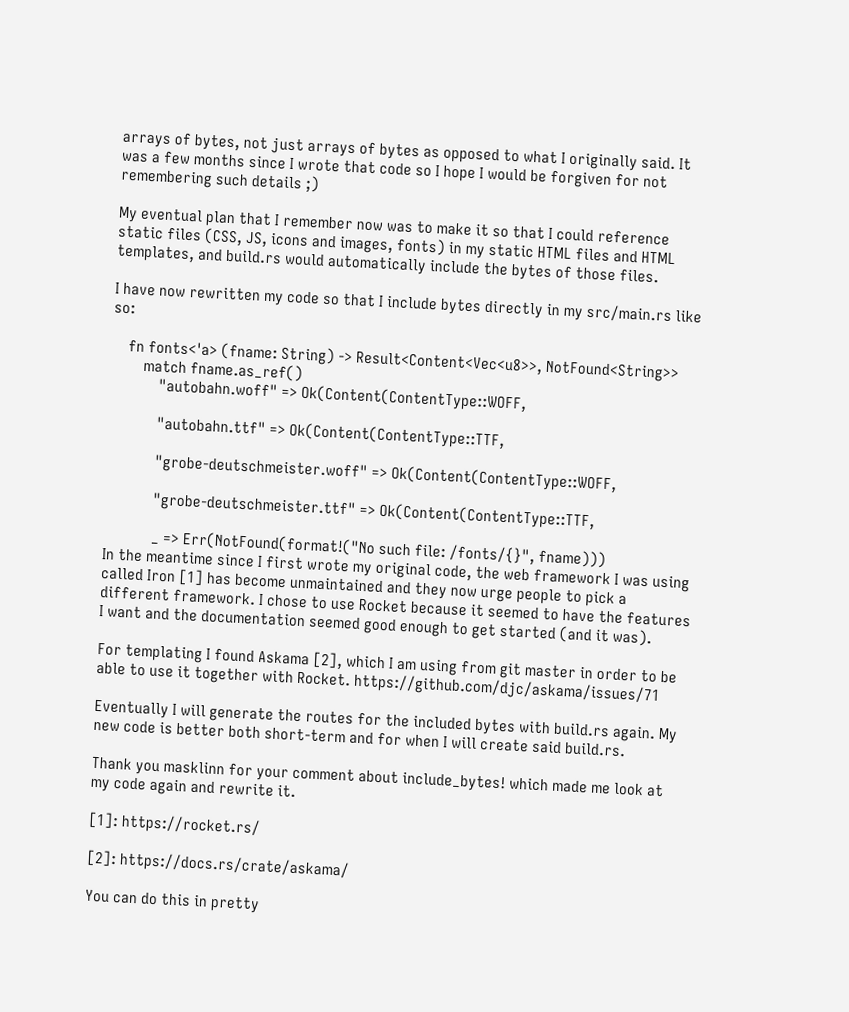arrays of bytes, not just arrays of bytes as opposed to what I originally said. It was a few months since I wrote that code so I hope I would be forgiven for not remembering such details ;)

My eventual plan that I remember now was to make it so that I could reference static files (CSS, JS, icons and images, fonts) in my static HTML files and HTML templates, and build.rs would automatically include the bytes of those files.

I have now rewritten my code so that I include bytes directly in my src/main.rs like so:

    fn fonts<'a> (fname: String) -> Result<Content<Vec<u8>>, NotFound<String>>
        match fname.as_ref()
            "autobahn.woff" => Ok(Content(ContentType::WOFF,

            "autobahn.ttf" => Ok(Content(ContentType::TTF,

            "grobe-deutschmeister.woff" => Ok(Content(ContentType::WOFF,

            "grobe-deutschmeister.ttf" => Ok(Content(ContentType::TTF,

            _ => Err(NotFound(format!("No such file: /fonts/{}", fname)))
In the meantime since I first wrote my original code, the web framework I was using called Iron [1] has become unmaintained and they now urge people to pick a different framework. I chose to use Rocket because it seemed to have the features I want and the documentation seemed good enough to get started (and it was).

For templating I found Askama [2], which I am using from git master in order to be able to use it together with Rocket. https://github.com/djc/askama/issues/71

Eventually I will generate the routes for the included bytes with build.rs again. My new code is better both short-term and for when I will create said build.rs.

Thank you masklinn for your comment about include_bytes! which made me look at my code again and rewrite it.

[1]: https://rocket.rs/

[2]: https://docs.rs/crate/askama/

You can do this in pretty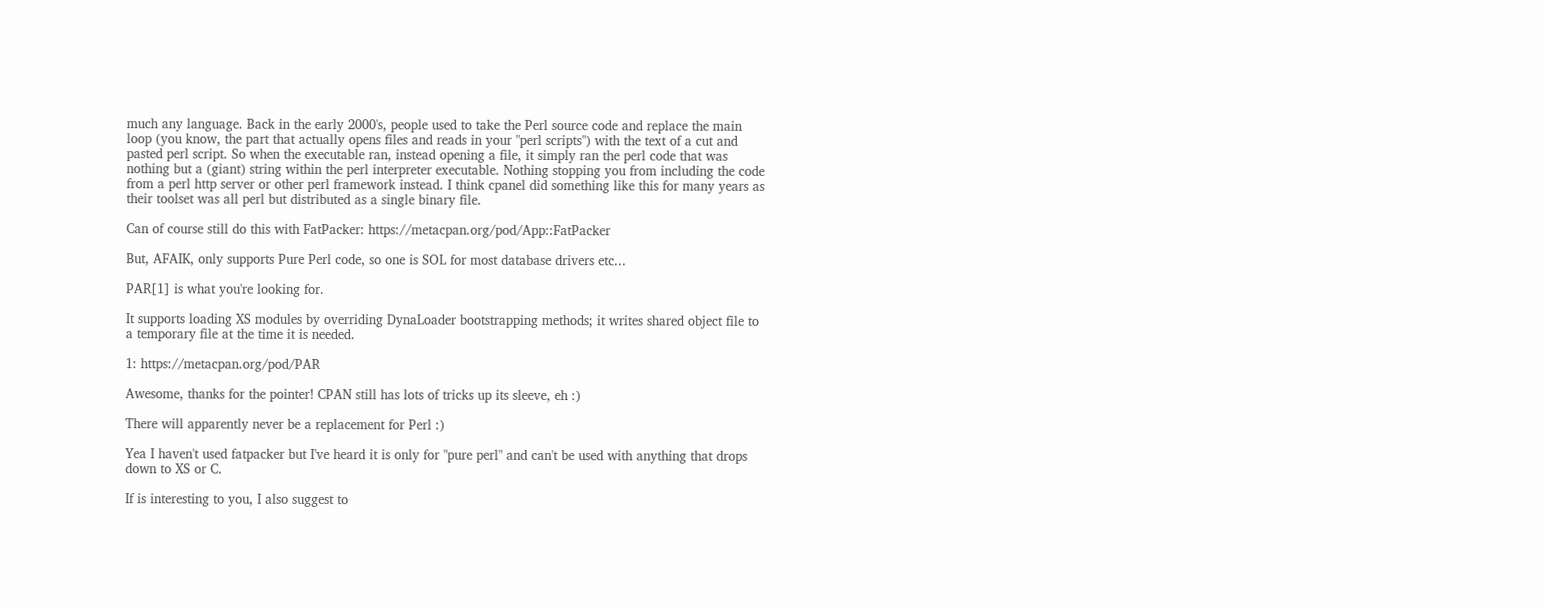much any language. Back in the early 2000's, people used to take the Perl source code and replace the main loop (you know, the part that actually opens files and reads in your "perl scripts") with the text of a cut and pasted perl script. So when the executable ran, instead opening a file, it simply ran the perl code that was nothing but a (giant) string within the perl interpreter executable. Nothing stopping you from including the code from a perl http server or other perl framework instead. I think cpanel did something like this for many years as their toolset was all perl but distributed as a single binary file.

Can of course still do this with FatPacker: https://metacpan.org/pod/App::FatPacker

But, AFAIK, only supports Pure Perl code, so one is SOL for most database drivers etc...

PAR[1] is what you're looking for.

It supports loading XS modules by overriding DynaLoader bootstrapping methods; it writes shared object file to a temporary file at the time it is needed.

1: https://metacpan.org/pod/PAR

Awesome, thanks for the pointer! CPAN still has lots of tricks up its sleeve, eh :)

There will apparently never be a replacement for Perl :)

Yea I haven't used fatpacker but I've heard it is only for "pure perl" and can't be used with anything that drops down to XS or C.

If is interesting to you, I also suggest to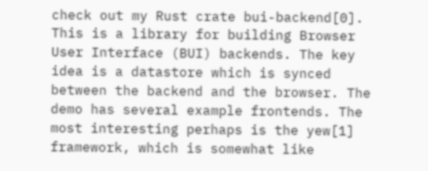check out my Rust crate bui-backend[0]. This is a library for building Browser User Interface (BUI) backends. The key idea is a datastore which is synced between the backend and the browser. The demo has several example frontends. The most interesting perhaps is the yew[1] framework, which is somewhat like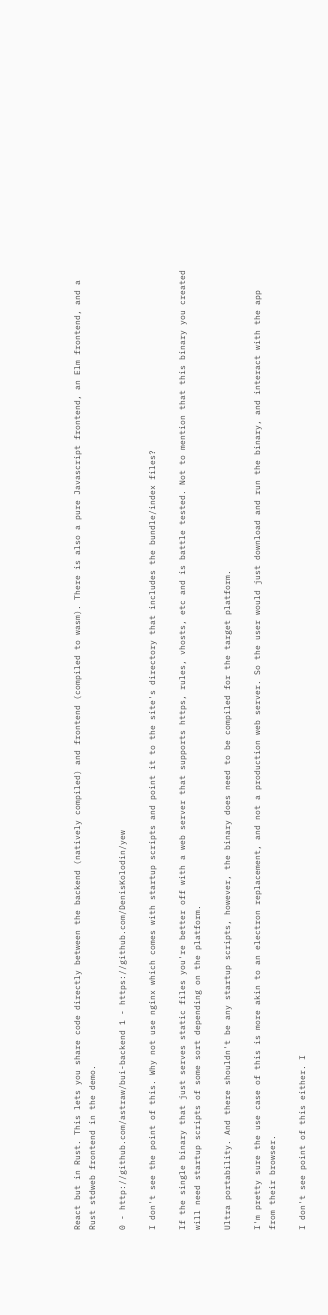React but in Rust. This lets you share code directly between the backend (natively compiled) and frontend (compiled to wasm). There is also a pure Javascript frontend, an Elm frontend, and a Rust stdweb frontend in the demo.

0 - http://github.com/astraw/bui-backend 1 - https://github.com/DenisKolodin/yew

I don't see the point of this. Why not use nginx which comes with startup scripts and point it to the site's directory that includes the bundle/index files?

If the single binary that just serves static files you're better off with a web server that supports https, rules, vhosts, etc and is battle tested. Not to mention that this binary you created will need startup scripts of some sort depending on the platform.

Ultra portability. And there shouldn't be any startup scripts, however, the binary does need to be compiled for the target platform.

I'm pretty sure the use case of this is more akin to an electron replacement, and not a production web server. So the user would just download and run the binary, and interact with the app from their browser.

I don't see point of this either. I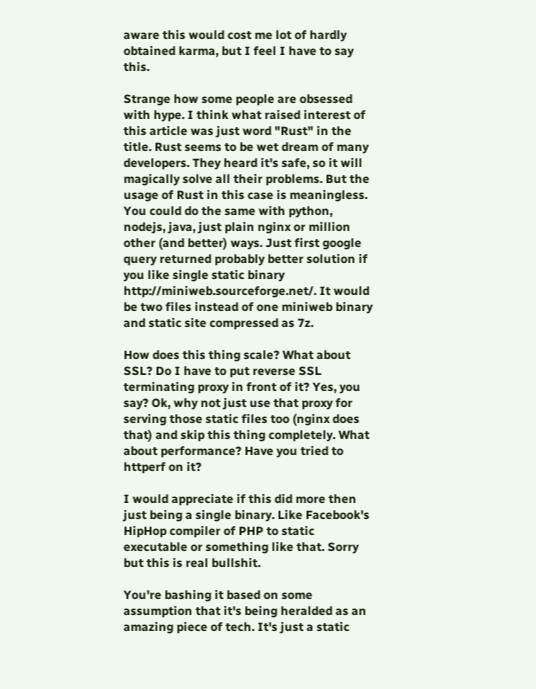aware this would cost me lot of hardly obtained karma, but I feel I have to say this.

Strange how some people are obsessed with hype. I think what raised interest of this article was just word "Rust" in the title. Rust seems to be wet dream of many developers. They heard it's safe, so it will magically solve all their problems. But the usage of Rust in this case is meaningless. You could do the same with python, nodejs, java, just plain nginx or million other (and better) ways. Just first google query returned probably better solution if you like single static binary http://miniweb.sourceforge.net/. It would be two files instead of one miniweb binary and static site compressed as 7z.

How does this thing scale? What about SSL? Do I have to put reverse SSL terminating proxy in front of it? Yes, you say? Ok, why not just use that proxy for serving those static files too (nginx does that) and skip this thing completely. What about performance? Have you tried to httperf on it?

I would appreciate if this did more then just being a single binary. Like Facebook's HipHop compiler of PHP to static executable or something like that. Sorry but this is real bullshit.

You're bashing it based on some assumption that it's being heralded as an amazing piece of tech. It's just a static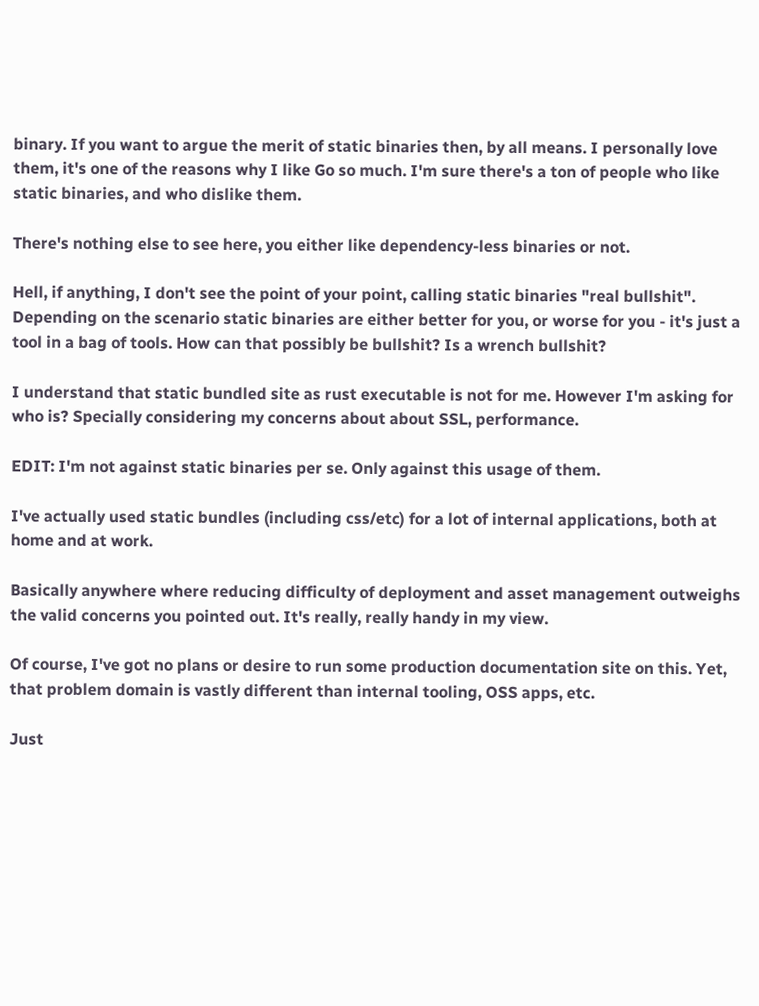binary. If you want to argue the merit of static binaries then, by all means. I personally love them, it's one of the reasons why I like Go so much. I'm sure there's a ton of people who like static binaries, and who dislike them.

There's nothing else to see here, you either like dependency-less binaries or not.

Hell, if anything, I don't see the point of your point, calling static binaries "real bullshit". Depending on the scenario static binaries are either better for you, or worse for you - it's just a tool in a bag of tools. How can that possibly be bullshit? Is a wrench bullshit?

I understand that static bundled site as rust executable is not for me. However I'm asking for who is? Specially considering my concerns about about SSL, performance.

EDIT: I'm not against static binaries per se. Only against this usage of them.

I've actually used static bundles (including css/etc) for a lot of internal applications, both at home and at work.

Basically anywhere where reducing difficulty of deployment and asset management outweighs the valid concerns you pointed out. It's really, really handy in my view.

Of course, I've got no plans or desire to run some production documentation site on this. Yet, that problem domain is vastly different than internal tooling, OSS apps, etc.

Just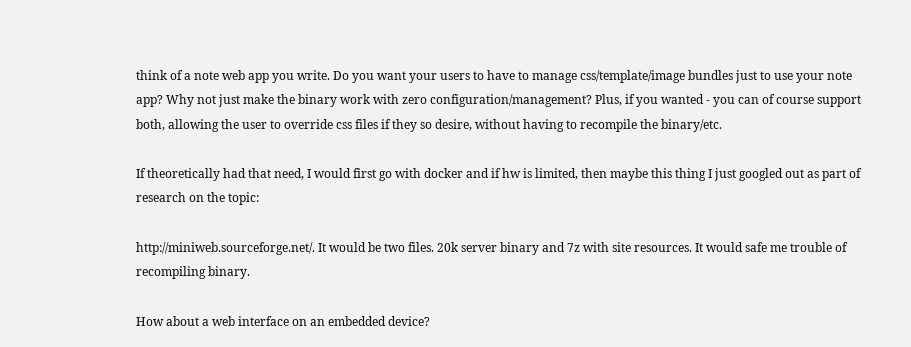think of a note web app you write. Do you want your users to have to manage css/template/image bundles just to use your note app? Why not just make the binary work with zero configuration/management? Plus, if you wanted - you can of course support both, allowing the user to override css files if they so desire, without having to recompile the binary/etc.

If theoretically had that need, I would first go with docker and if hw is limited, then maybe this thing I just googled out as part of research on the topic:

http://miniweb.sourceforge.net/. It would be two files. 20k server binary and 7z with site resources. It would safe me trouble of recompiling binary.

How about a web interface on an embedded device?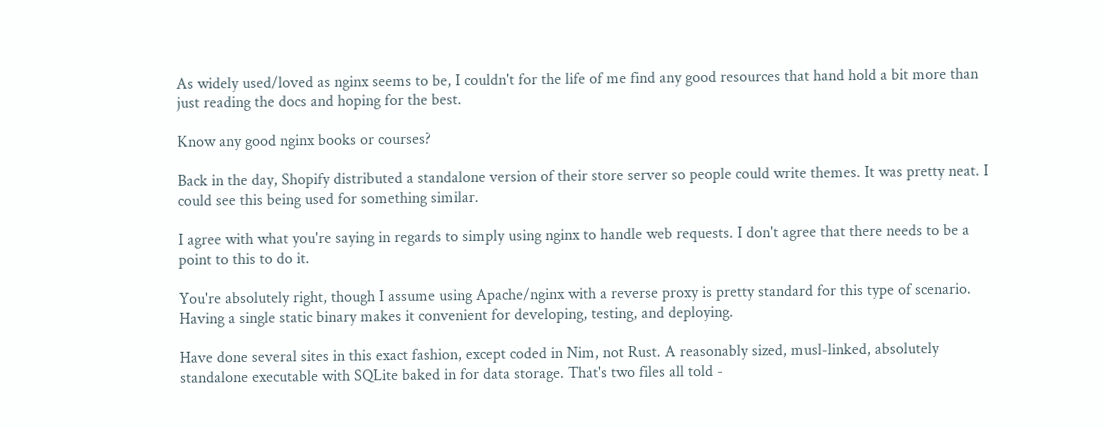As widely used/loved as nginx seems to be, I couldn't for the life of me find any good resources that hand hold a bit more than just reading the docs and hoping for the best.

Know any good nginx books or courses?

Back in the day, Shopify distributed a standalone version of their store server so people could write themes. It was pretty neat. I could see this being used for something similar.

I agree with what you're saying in regards to simply using nginx to handle web requests. I don't agree that there needs to be a point to this to do it.

You're absolutely right, though I assume using Apache/nginx with a reverse proxy is pretty standard for this type of scenario. Having a single static binary makes it convenient for developing, testing, and deploying.

Have done several sites in this exact fashion, except coded in Nim, not Rust. A reasonably sized, musl-linked, absolutely standalone executable with SQLite baked in for data storage. That's two files all told -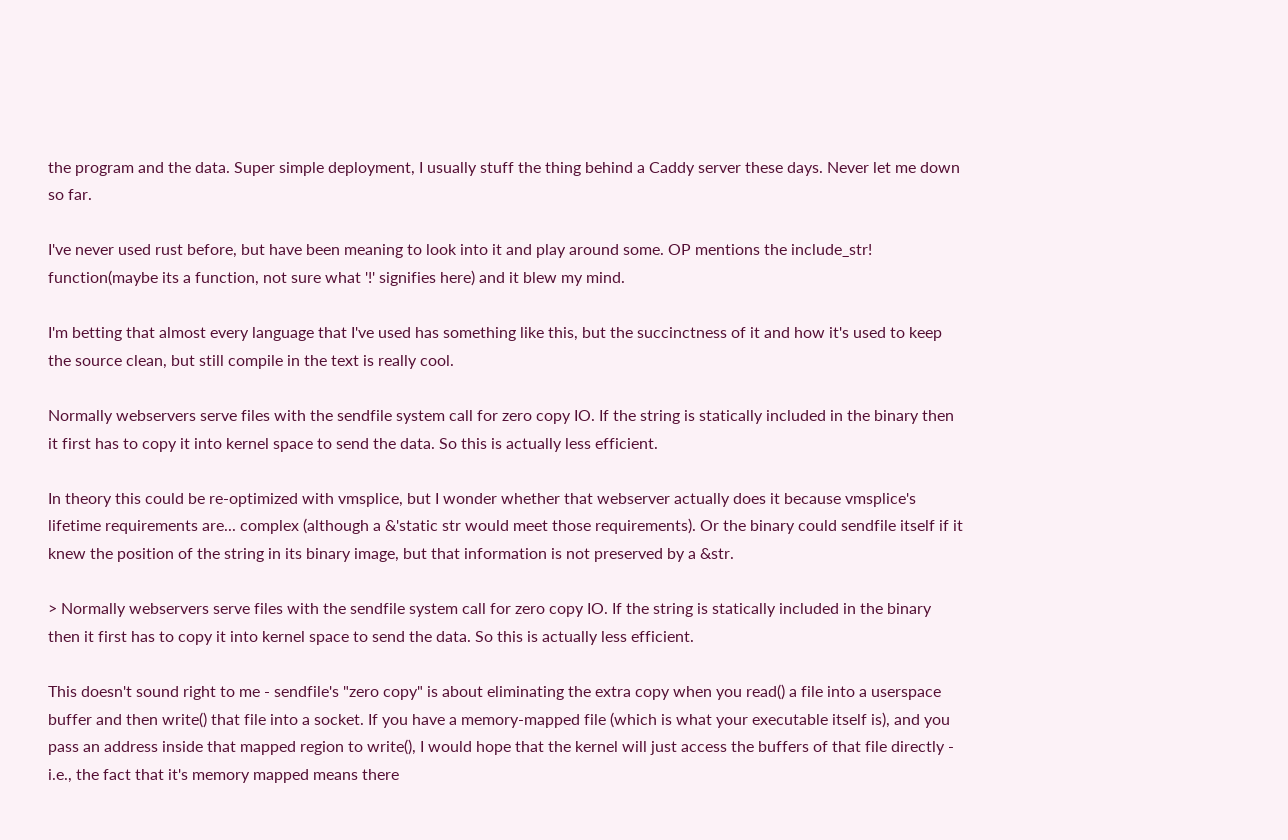the program and the data. Super simple deployment, I usually stuff the thing behind a Caddy server these days. Never let me down so far.

I've never used rust before, but have been meaning to look into it and play around some. OP mentions the include_str! function(maybe its a function, not sure what '!' signifies here) and it blew my mind.

I'm betting that almost every language that I've used has something like this, but the succinctness of it and how it's used to keep the source clean, but still compile in the text is really cool.

Normally webservers serve files with the sendfile system call for zero copy IO. If the string is statically included in the binary then it first has to copy it into kernel space to send the data. So this is actually less efficient.

In theory this could be re-optimized with vmsplice, but I wonder whether that webserver actually does it because vmsplice's lifetime requirements are... complex (although a &'static str would meet those requirements). Or the binary could sendfile itself if it knew the position of the string in its binary image, but that information is not preserved by a &str.

> Normally webservers serve files with the sendfile system call for zero copy IO. If the string is statically included in the binary then it first has to copy it into kernel space to send the data. So this is actually less efficient.

This doesn't sound right to me - sendfile's "zero copy" is about eliminating the extra copy when you read() a file into a userspace buffer and then write() that file into a socket. If you have a memory-mapped file (which is what your executable itself is), and you pass an address inside that mapped region to write(), I would hope that the kernel will just access the buffers of that file directly - i.e., the fact that it's memory mapped means there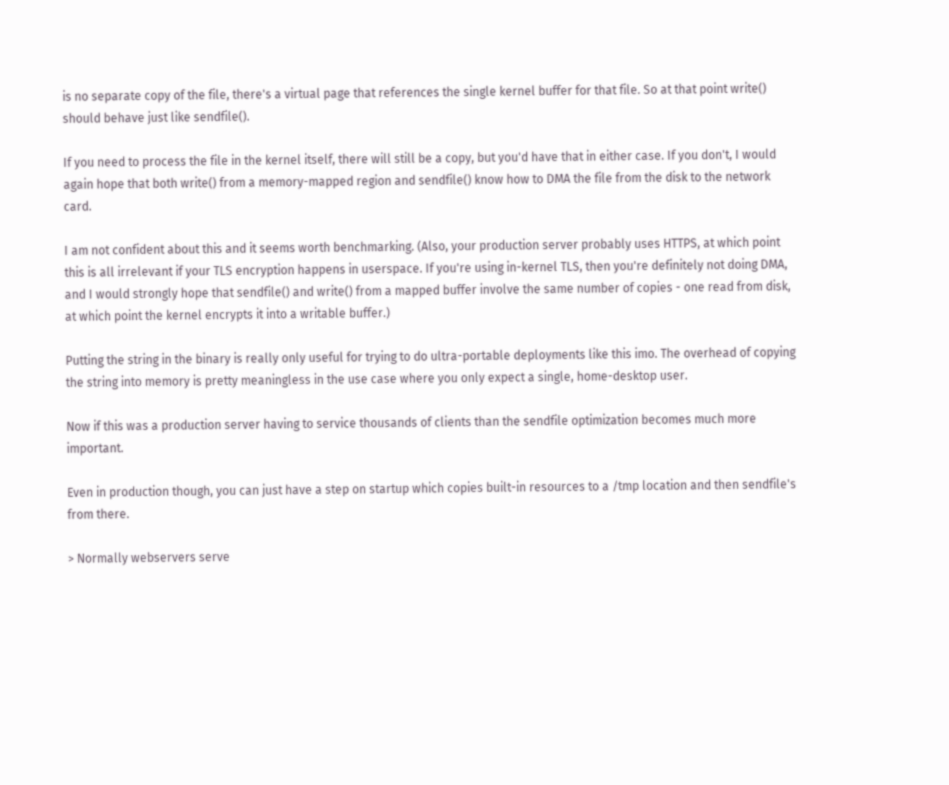is no separate copy of the file, there's a virtual page that references the single kernel buffer for that file. So at that point write() should behave just like sendfile().

If you need to process the file in the kernel itself, there will still be a copy, but you'd have that in either case. If you don't, I would again hope that both write() from a memory-mapped region and sendfile() know how to DMA the file from the disk to the network card.

I am not confident about this and it seems worth benchmarking. (Also, your production server probably uses HTTPS, at which point this is all irrelevant if your TLS encryption happens in userspace. If you're using in-kernel TLS, then you're definitely not doing DMA, and I would strongly hope that sendfile() and write() from a mapped buffer involve the same number of copies - one read from disk, at which point the kernel encrypts it into a writable buffer.)

Putting the string in the binary is really only useful for trying to do ultra-portable deployments like this imo. The overhead of copying the string into memory is pretty meaningless in the use case where you only expect a single, home-desktop user.

Now if this was a production server having to service thousands of clients than the sendfile optimization becomes much more important.

Even in production though, you can just have a step on startup which copies built-in resources to a /tmp location and then sendfile's from there.

> Normally webservers serve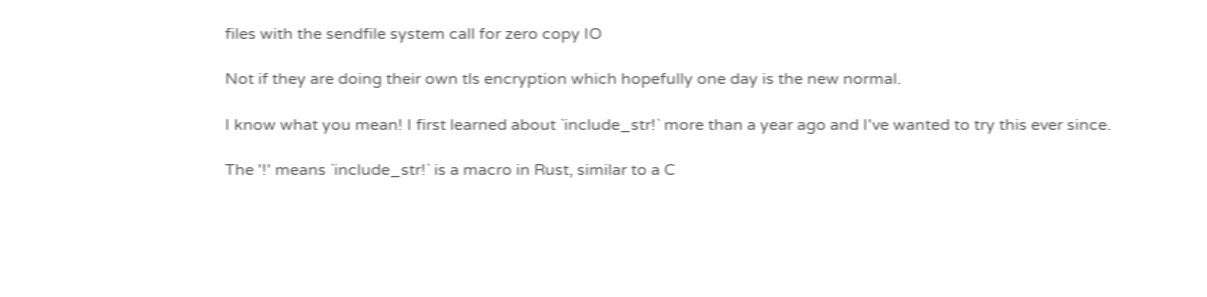files with the sendfile system call for zero copy IO

Not if they are doing their own tls encryption which hopefully one day is the new normal.

I know what you mean! I first learned about `include_str!` more than a year ago and I've wanted to try this ever since.

The '!' means `include_str!` is a macro in Rust, similar to a C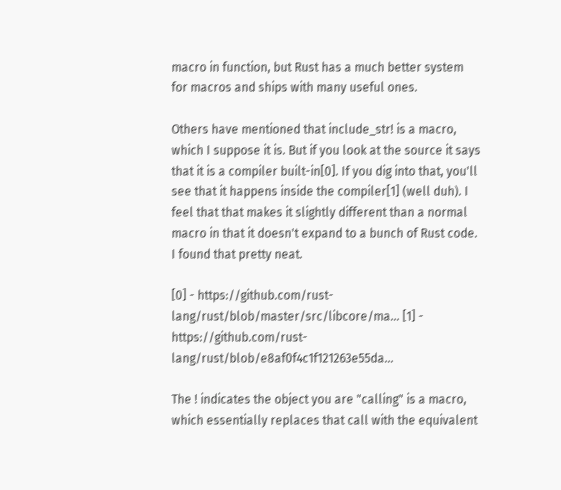macro in function, but Rust has a much better system for macros and ships with many useful ones.

Others have mentioned that include_str! is a macro, which I suppose it is. But if you look at the source it says that it is a compiler built-in[0]. If you dig into that, you'll see that it happens inside the compiler[1] (well duh). I feel that that makes it slightly different than a normal macro in that it doesn't expand to a bunch of Rust code. I found that pretty neat.

[0] - https://github.com/rust-lang/rust/blob/master/src/libcore/ma... [1] - https://github.com/rust-lang/rust/blob/e8af0f4c1f121263e55da...

The ! indicates the object you are "calling" is a macro, which essentially replaces that call with the equivalent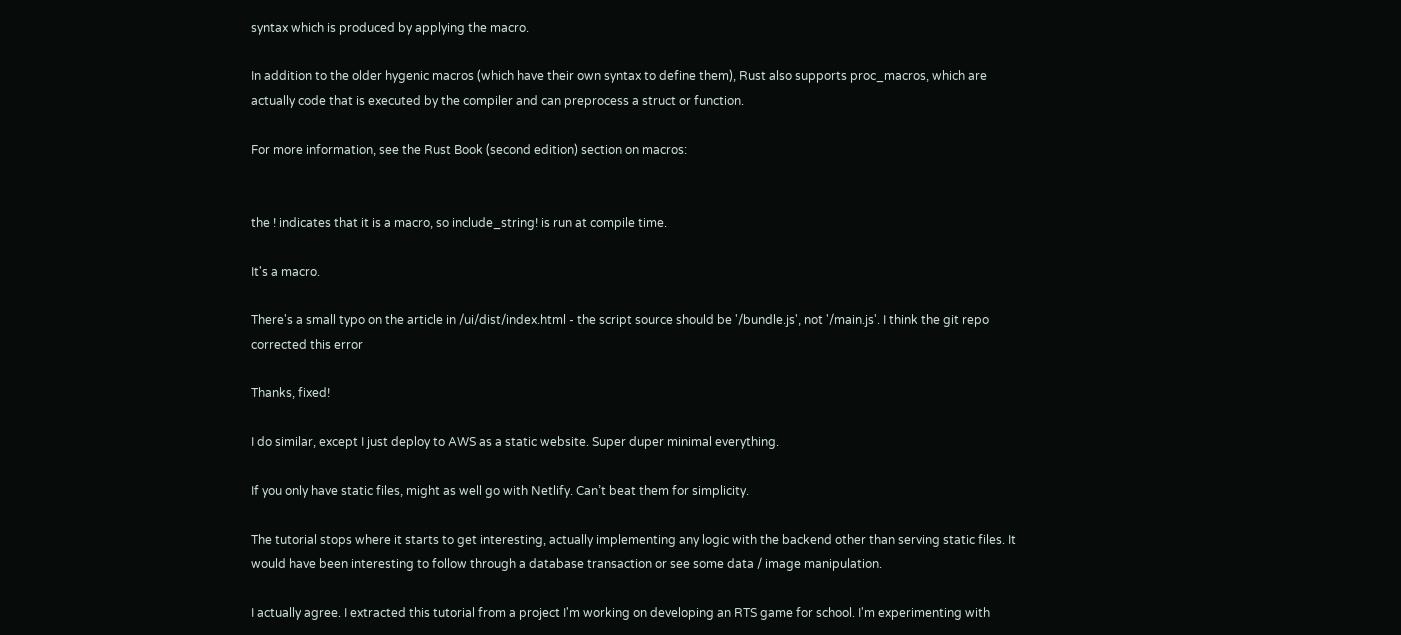syntax which is produced by applying the macro.

In addition to the older hygenic macros (which have their own syntax to define them), Rust also supports proc_macros, which are actually code that is executed by the compiler and can preprocess a struct or function.

For more information, see the Rust Book (second edition) section on macros:


the ! indicates that it is a macro, so include_string! is run at compile time.

It's a macro.

There's a small typo on the article in /ui/dist/index.html - the script source should be '/bundle.js', not '/main.js'. I think the git repo corrected this error

Thanks, fixed!

I do similar, except I just deploy to AWS as a static website. Super duper minimal everything.

If you only have static files, might as well go with Netlify. Can’t beat them for simplicity.

The tutorial stops where it starts to get interesting, actually implementing any logic with the backend other than serving static files. It would have been interesting to follow through a database transaction or see some data / image manipulation.

I actually agree. I extracted this tutorial from a project I'm working on developing an RTS game for school. I'm experimenting with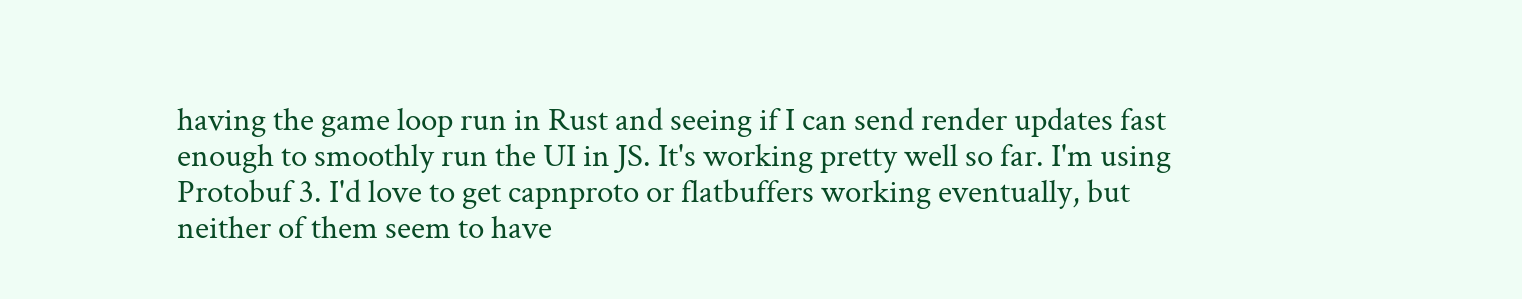having the game loop run in Rust and seeing if I can send render updates fast enough to smoothly run the UI in JS. It's working pretty well so far. I'm using Protobuf 3. I'd love to get capnproto or flatbuffers working eventually, but neither of them seem to have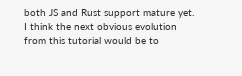both JS and Rust support mature yet. I think the next obvious evolution from this tutorial would be to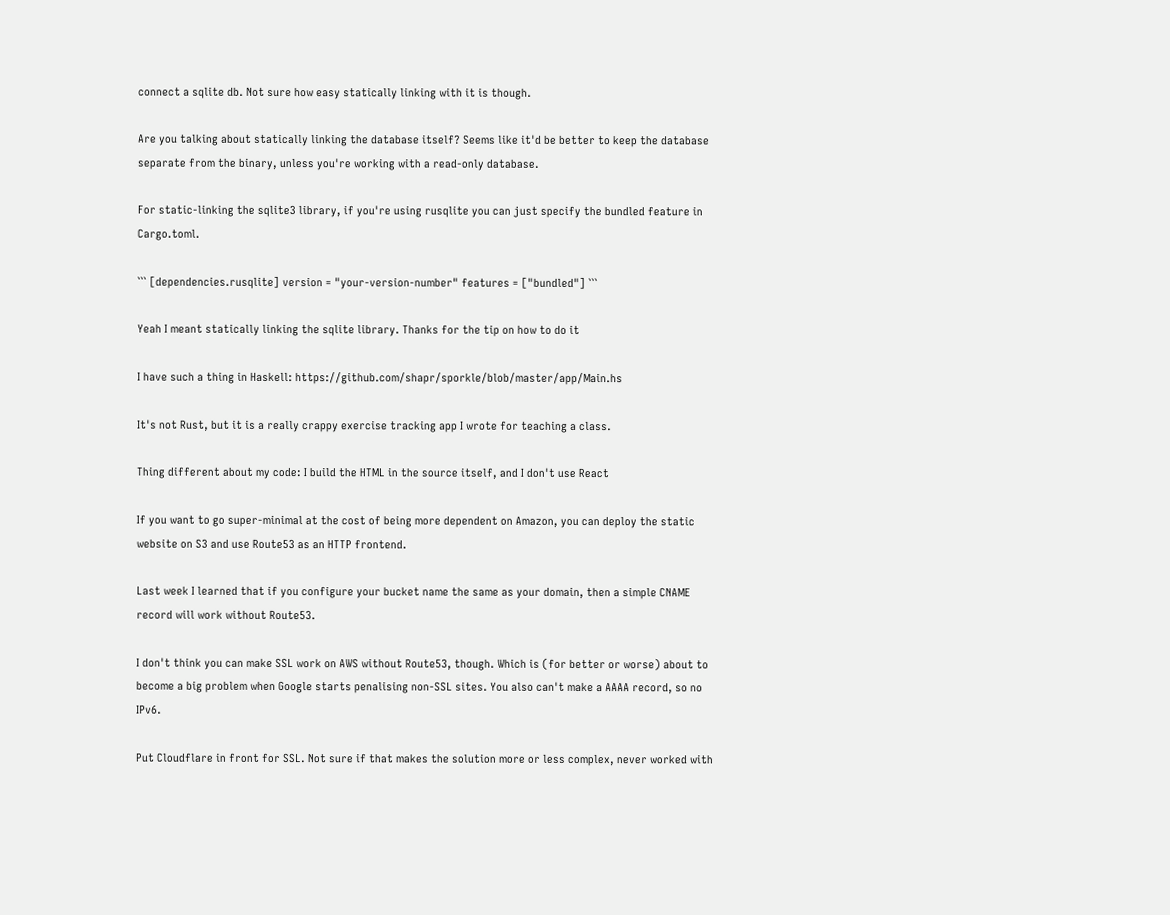connect a sqlite db. Not sure how easy statically linking with it is though.

Are you talking about statically linking the database itself? Seems like it'd be better to keep the database separate from the binary, unless you're working with a read-only database.

For static-linking the sqlite3 library, if you're using rusqlite you can just specify the bundled feature in Cargo.toml.

``` [dependencies.rusqlite] version = "your-version-number" features = ["bundled"] ```

Yeah I meant statically linking the sqlite library. Thanks for the tip on how to do it

I have such a thing in Haskell: https://github.com/shapr/sporkle/blob/master/app/Main.hs

It's not Rust, but it is a really crappy exercise tracking app I wrote for teaching a class.

Thing different about my code: I build the HTML in the source itself, and I don't use React

If you want to go super-minimal at the cost of being more dependent on Amazon, you can deploy the static website on S3 and use Route53 as an HTTP frontend.

Last week I learned that if you configure your bucket name the same as your domain, then a simple CNAME record will work without Route53.

I don't think you can make SSL work on AWS without Route53, though. Which is (for better or worse) about to become a big problem when Google starts penalising non-SSL sites. You also can't make a AAAA record, so no IPv6.

Put Cloudflare in front for SSL. Not sure if that makes the solution more or less complex, never worked with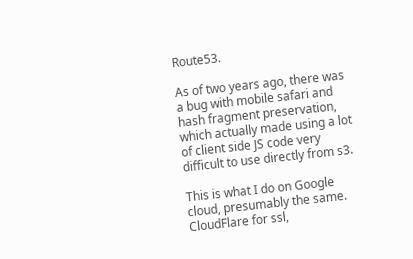Route53.

As of two years ago, there was a bug with mobile safari and hash fragment preservation, which actually made using a lot of client side JS code very difficult to use directly from s3.

This is what I do on Google cloud, presumably the same. CloudFlare for ssl,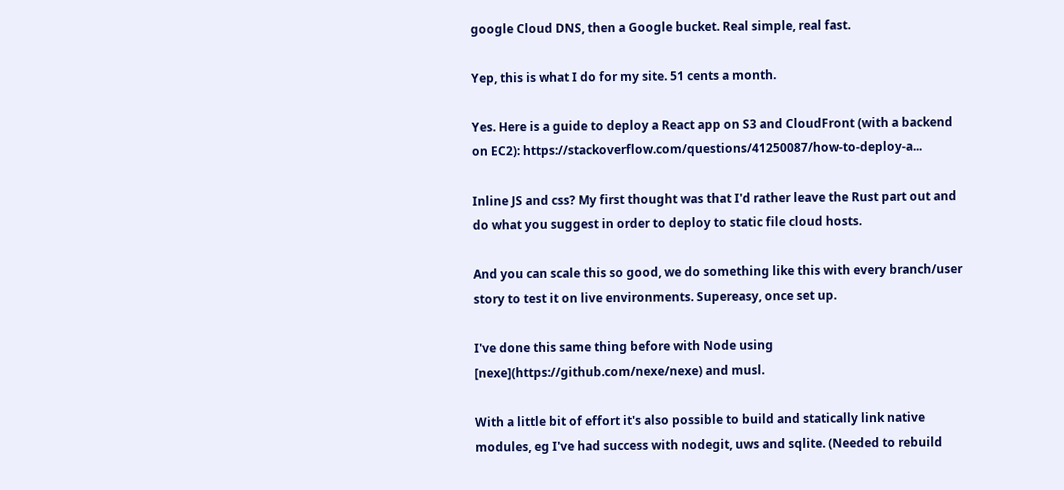google Cloud DNS, then a Google bucket. Real simple, real fast.

Yep, this is what I do for my site. 51 cents a month.

Yes. Here is a guide to deploy a React app on S3 and CloudFront (with a backend on EC2): https://stackoverflow.com/questions/41250087/how-to-deploy-a...

Inline JS and css? My first thought was that I'd rather leave the Rust part out and do what you suggest in order to deploy to static file cloud hosts.

And you can scale this so good, we do something like this with every branch/user story to test it on live environments. Supereasy, once set up.

I've done this same thing before with Node using [nexe](https://github.com/nexe/nexe) and musl.

With a little bit of effort it's also possible to build and statically link native modules, eg I've had success with nodegit, uws and sqlite. (Needed to rebuild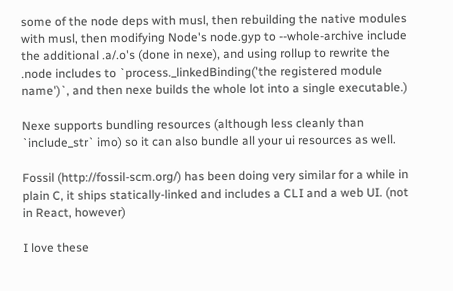some of the node deps with musl, then rebuilding the native modules with musl, then modifying Node's node.gyp to --whole-archive include the additional .a/.o's (done in nexe), and using rollup to rewrite the .node includes to `process._linkedBinding('the registered module name')`, and then nexe builds the whole lot into a single executable.)

Nexe supports bundling resources (although less cleanly than `include_str` imo) so it can also bundle all your ui resources as well.

Fossil (http://fossil-scm.org/) has been doing very similar for a while in plain C, it ships statically-linked and includes a CLI and a web UI. (not in React, however)

I love these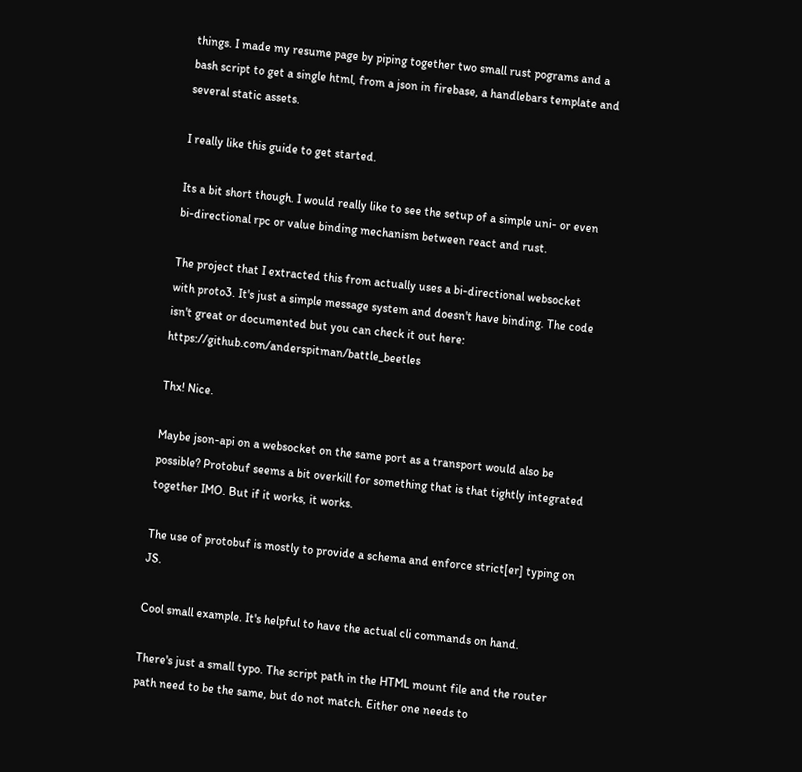things. I made my resume page by piping together two small rust pograms and a bash script to get a single html, from a json in firebase, a handlebars template and several static assets.

I really like this guide to get started.

Its a bit short though. I would really like to see the setup of a simple uni- or even bi-directional rpc or value binding mechanism between react and rust.

The project that I extracted this from actually uses a bi-directional websocket with proto3. It's just a simple message system and doesn't have binding. The code isn't great or documented but you can check it out here: https://github.com/anderspitman/battle_beetles

Thx! Nice.

Maybe json-api on a websocket on the same port as a transport would also be possible? Protobuf seems a bit overkill for something that is that tightly integrated together IMO. But if it works, it works.

The use of protobuf is mostly to provide a schema and enforce strict[er] typing on JS.

Cool small example. It's helpful to have the actual cli commands on hand.

There's just a small typo. The script path in the HTML mount file and the router path need to be the same, but do not match. Either one needs to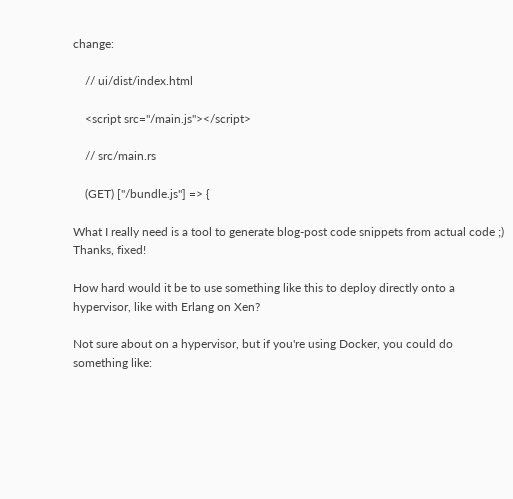change:

    // ui/dist/index.html

    <script src="/main.js"></script>

    // src/main.rs

    (GET) ["/bundle.js"] => {

What I really need is a tool to generate blog-post code snippets from actual code ;) Thanks, fixed!

How hard would it be to use something like this to deploy directly onto a hypervisor, like with Erlang on Xen?

Not sure about on a hypervisor, but if you're using Docker, you could do something like: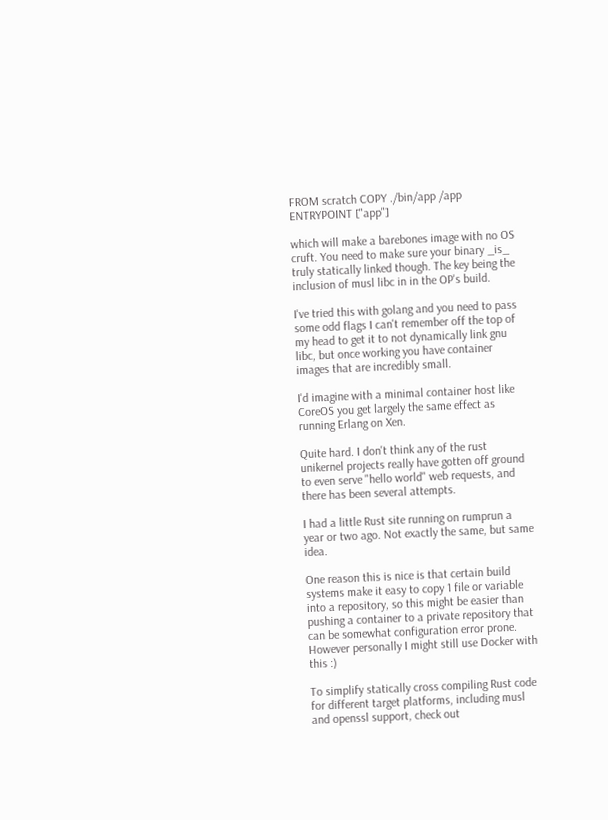FROM scratch COPY ./bin/app /app ENTRYPOINT ["app"]

which will make a barebones image with no OS cruft. You need to make sure your binary _is_ truly statically linked though. The key being the inclusion of musl libc in in the OP's build.

I've tried this with golang and you need to pass some odd flags I can't remember off the top of my head to get it to not dynamically link gnu libc, but once working you have container images that are incredibly small.

I'd imagine with a minimal container host like CoreOS you get largely the same effect as running Erlang on Xen.

Quite hard. I don't think any of the rust unikernel projects really have gotten off ground to even serve "hello world" web requests, and there has been several attempts.

I had a little Rust site running on rumprun a year or two ago. Not exactly the same, but same idea.

One reason this is nice is that certain build systems make it easy to copy 1 file or variable into a repository, so this might be easier than pushing a container to a private repository that can be somewhat configuration error prone. However personally I might still use Docker with this :)

To simplify statically cross compiling Rust code for different target platforms, including musl and openssl support, check out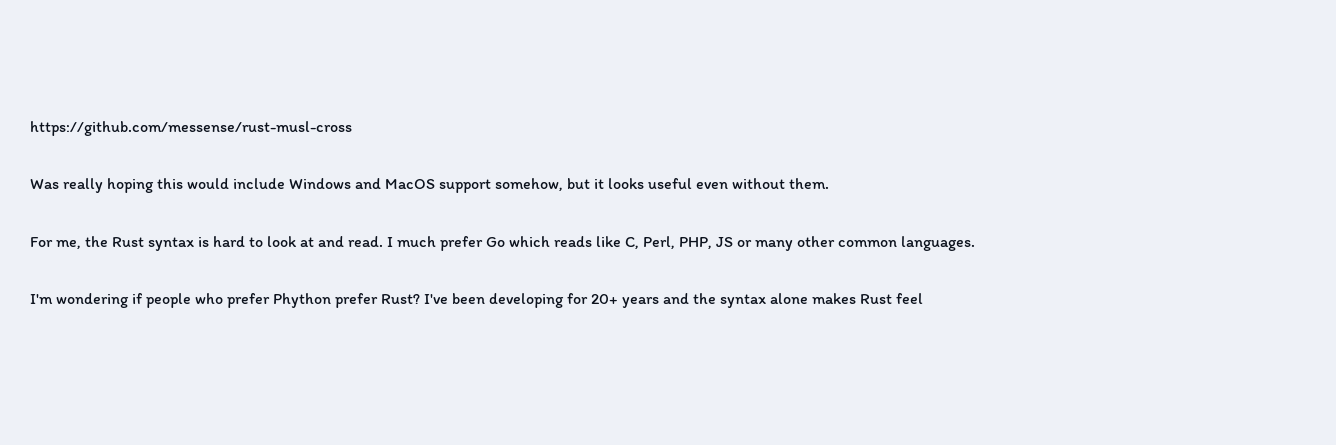https://github.com/messense/rust-musl-cross

Was really hoping this would include Windows and MacOS support somehow, but it looks useful even without them.

For me, the Rust syntax is hard to look at and read. I much prefer Go which reads like C, Perl, PHP, JS or many other common languages.

I'm wondering if people who prefer Phython prefer Rust? I've been developing for 20+ years and the syntax alone makes Rust feel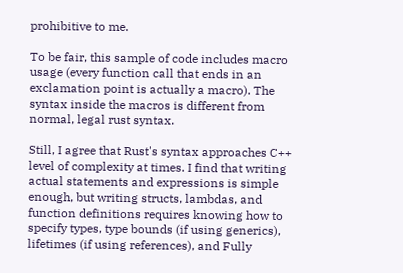prohibitive to me.

To be fair, this sample of code includes macro usage (every function call that ends in an exclamation point is actually a macro). The syntax inside the macros is different from normal, legal rust syntax.

Still, I agree that Rust's syntax approaches C++ level of complexity at times. I find that writing actual statements and expressions is simple enough, but writing structs, lambdas, and function definitions requires knowing how to specify types, type bounds (if using generics), lifetimes (if using references), and Fully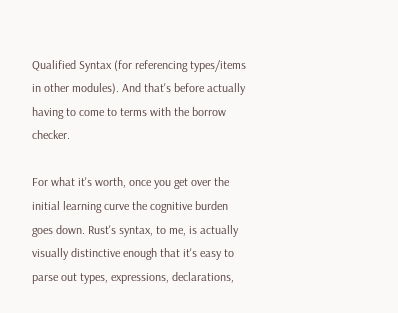Qualified Syntax (for referencing types/items in other modules). And that's before actually having to come to terms with the borrow checker.

For what it's worth, once you get over the initial learning curve the cognitive burden goes down. Rust's syntax, to me, is actually visually distinctive enough that it's easy to parse out types, expressions, declarations,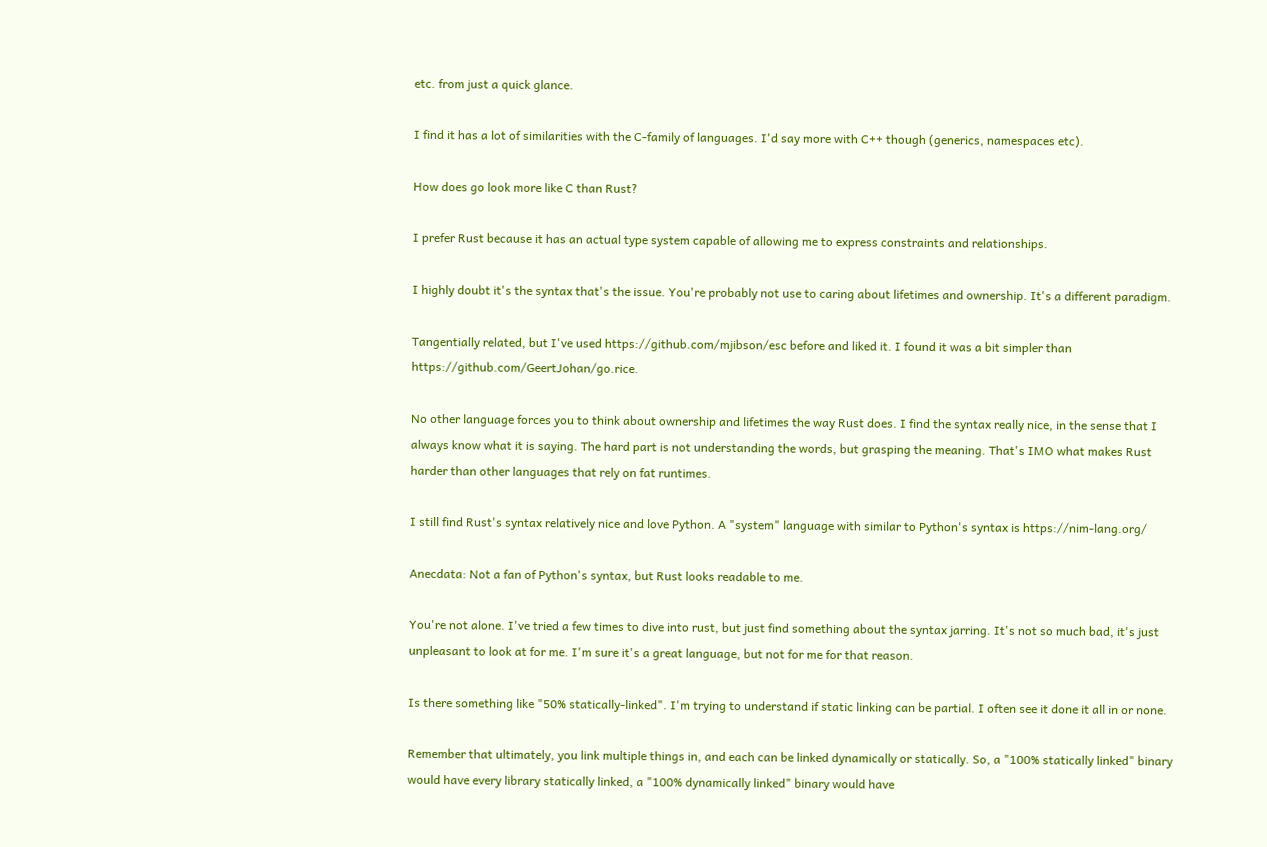etc. from just a quick glance.

I find it has a lot of similarities with the C-family of languages. I'd say more with C++ though (generics, namespaces etc).

How does go look more like C than Rust?

I prefer Rust because it has an actual type system capable of allowing me to express constraints and relationships.

I highly doubt it's the syntax that's the issue. You're probably not use to caring about lifetimes and ownership. It's a different paradigm.

Tangentially related, but I've used https://github.com/mjibson/esc before and liked it. I found it was a bit simpler than https://github.com/GeertJohan/go.rice.

No other language forces you to think about ownership and lifetimes the way Rust does. I find the syntax really nice, in the sense that I always know what it is saying. The hard part is not understanding the words, but grasping the meaning. That's IMO what makes Rust harder than other languages that rely on fat runtimes.

I still find Rust's syntax relatively nice and love Python. A "system" language with similar to Python's syntax is https://nim-lang.org/

Anecdata: Not a fan of Python's syntax, but Rust looks readable to me.

You're not alone. I've tried a few times to dive into rust, but just find something about the syntax jarring. It's not so much bad, it's just unpleasant to look at for me. I'm sure it's a great language, but not for me for that reason.

Is there something like "50% statically-linked". I'm trying to understand if static linking can be partial. I often see it done it all in or none.

Remember that ultimately, you link multiple things in, and each can be linked dynamically or statically. So, a "100% statically linked" binary would have every library statically linked, a "100% dynamically linked" binary would have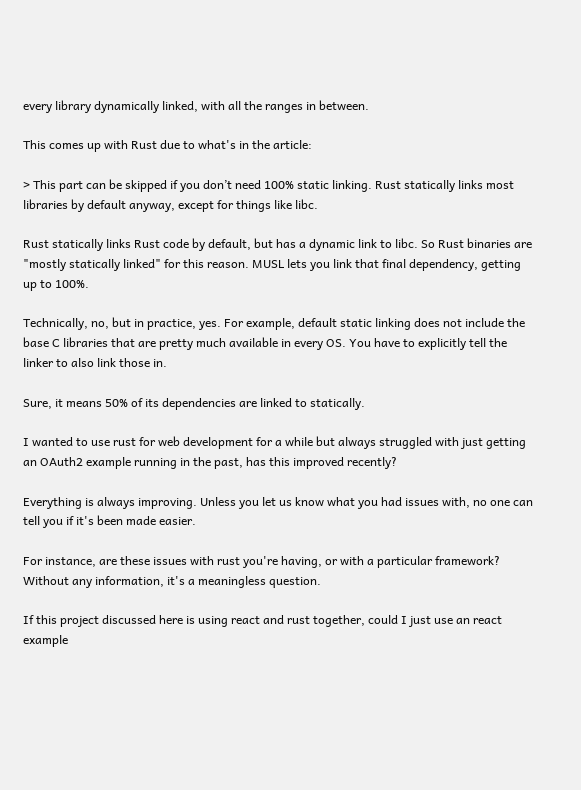every library dynamically linked, with all the ranges in between.

This comes up with Rust due to what's in the article:

> This part can be skipped if you don’t need 100% static linking. Rust statically links most libraries by default anyway, except for things like libc.

Rust statically links Rust code by default, but has a dynamic link to libc. So Rust binaries are "mostly statically linked" for this reason. MUSL lets you link that final dependency, getting up to 100%.

Technically, no, but in practice, yes. For example, default static linking does not include the base C libraries that are pretty much available in every OS. You have to explicitly tell the linker to also link those in.

Sure, it means 50% of its dependencies are linked to statically.

I wanted to use rust for web development for a while but always struggled with just getting an OAuth2 example running in the past, has this improved recently?

Everything is always improving. Unless you let us know what you had issues with, no one can tell you if it's been made easier.

For instance, are these issues with rust you're having, or with a particular framework? Without any information, it's a meaningless question.

If this project discussed here is using react and rust together, could I just use an react example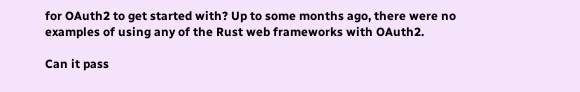for OAuth2 to get started with? Up to some months ago, there were no examples of using any of the Rust web frameworks with OAuth2.

Can it pass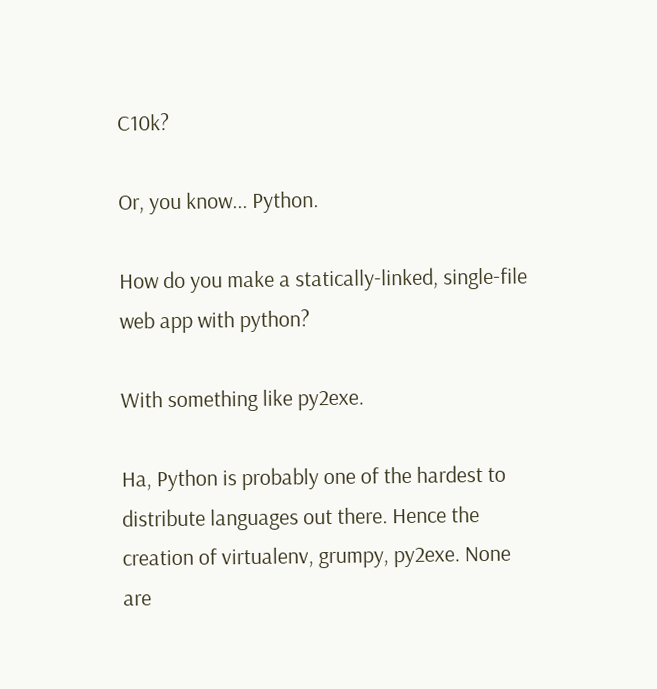C10k?

Or, you know... Python.

How do you make a statically-linked, single-file web app with python?

With something like py2exe.

Ha, Python is probably one of the hardest to distribute languages out there. Hence the creation of virtualenv, grumpy, py2exe. None are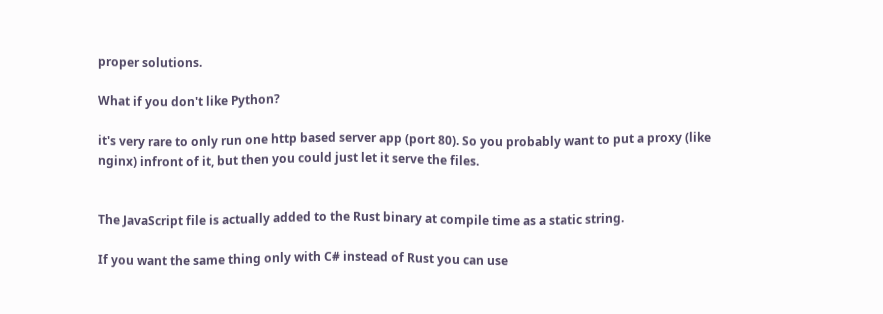proper solutions.

What if you don't like Python?

it's very rare to only run one http based server app (port 80). So you probably want to put a proxy (like nginx) infront of it, but then you could just let it serve the files.


The JavaScript file is actually added to the Rust binary at compile time as a static string.

If you want the same thing only with C# instead of Rust you can use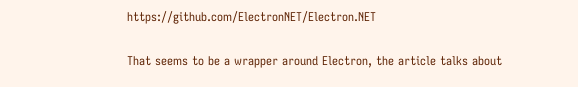https://github.com/ElectronNET/Electron.NET

That seems to be a wrapper around Electron, the article talks about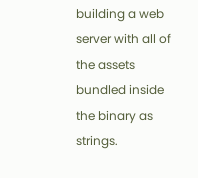building a web server with all of the assets bundled inside the binary as strings.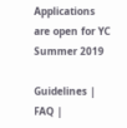Applications are open for YC Summer 2019

Guidelines | FAQ |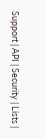Support | API | Security | Lists |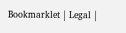Bookmarklet | Legal |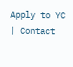Apply to YC | Contact